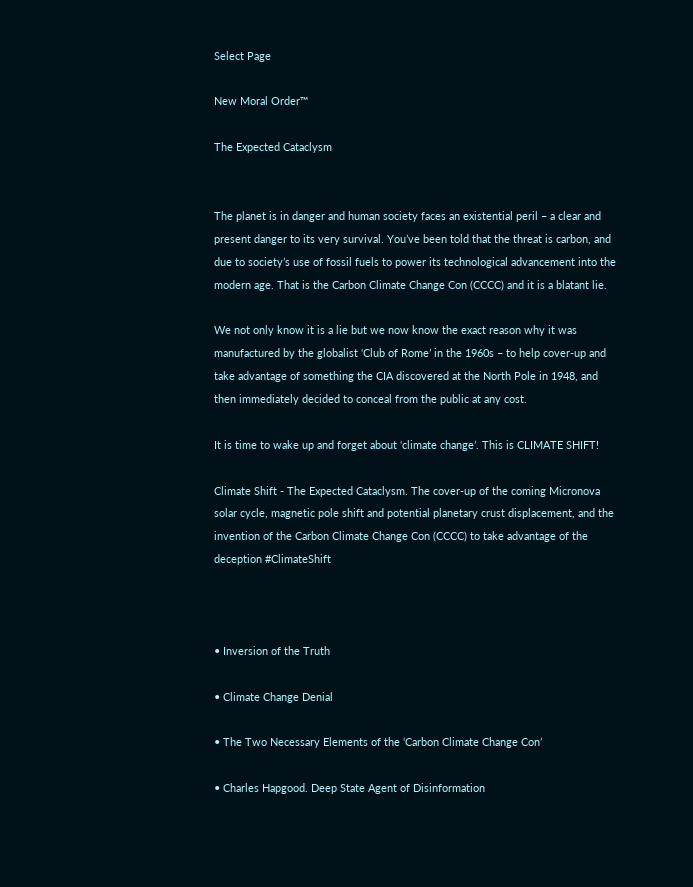Select Page

New Moral Order™

The Expected Cataclysm


The planet is in danger and human society faces an existential peril – a clear and present danger to its very survival. You’ve been told that the threat is carbon, and due to society’s use of fossil fuels to power its technological advancement into the modern age. That is the Carbon Climate Change Con (CCCC) and it is a blatant lie.

We not only know it is a lie but we now know the exact reason why it was manufactured by the globalist ‘Club of Rome’ in the 1960s – to help cover-up and take advantage of something the CIA discovered at the North Pole in 1948, and then immediately decided to conceal from the public at any cost.

It is time to wake up and forget about ‘climate change’. This is CLIMATE SHIFT!

Climate Shift - The Expected Cataclysm. The cover-up of the coming Micronova solar cycle, magnetic pole shift and potential planetary crust displacement, and the invention of the Carbon Climate Change Con (CCCC) to take advantage of the deception #ClimateShift



• Inversion of the Truth

• Climate Change Denial

• The Two Necessary Elements of the ‘Carbon Climate Change Con’

• Charles Hapgood. Deep State Agent of Disinformation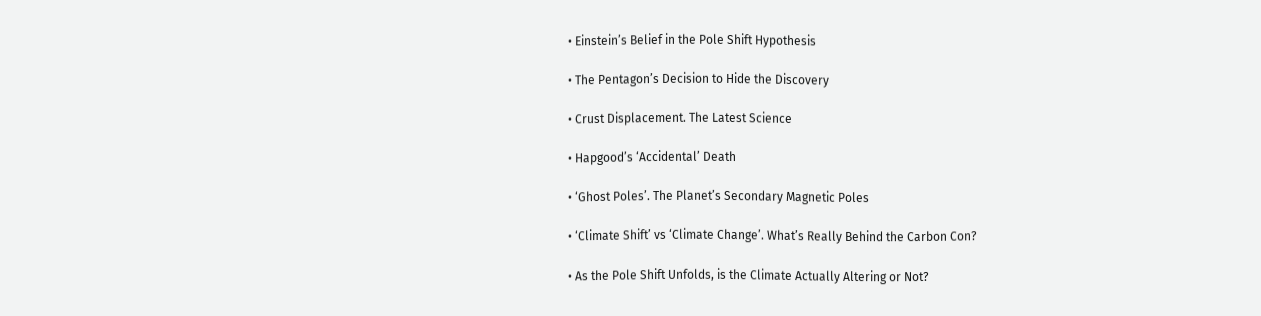• Einstein’s Belief in the Pole Shift Hypothesis

• The Pentagon’s Decision to Hide the Discovery

• Crust Displacement. The Latest Science

• Hapgood’s ‘Accidental’ Death

• ‘Ghost Poles’. The Planet’s Secondary Magnetic Poles

• ‘Climate Shift’ vs ‘Climate Change’. What’s Really Behind the Carbon Con?

• As the Pole Shift Unfolds, is the Climate Actually Altering or Not?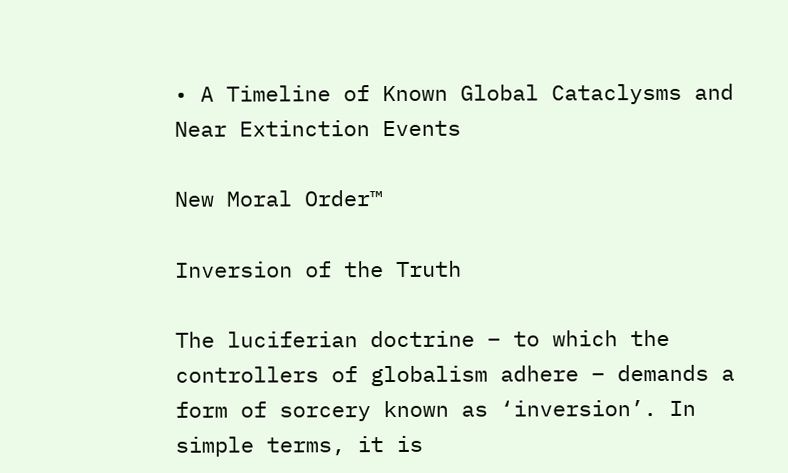• A Timeline of Known Global Cataclysms and Near Extinction Events

New Moral Order™

Inversion of the Truth

The luciferian doctrine – to which the controllers of globalism adhere – demands a form of sorcery known as ‘inversion’. In simple terms, it is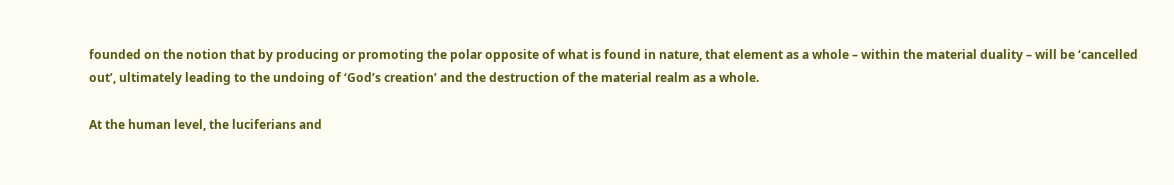founded on the notion that by producing or promoting the polar opposite of what is found in nature, that element as a whole – within the material duality – will be ‘cancelled out’, ultimately leading to the undoing of ‘God’s creation’ and the destruction of the material realm as a whole.

At the human level, the luciferians and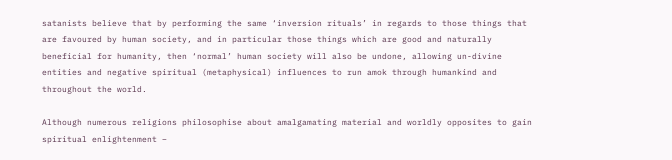satanists believe that by performing the same ‘inversion rituals’ in regards to those things that are favoured by human society, and in particular those things which are good and naturally beneficial for humanity, then ‘normal’ human society will also be undone, allowing un-divine entities and negative spiritual (metaphysical) influences to run amok through humankind and throughout the world.

Although numerous religions philosophise about amalgamating material and worldly opposites to gain spiritual enlightenment –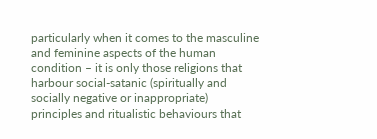particularly when it comes to the masculine and feminine aspects of the human condition – it is only those religions that harbour social-satanic (spiritually and socially negative or inappropriate) principles and ritualistic behaviours that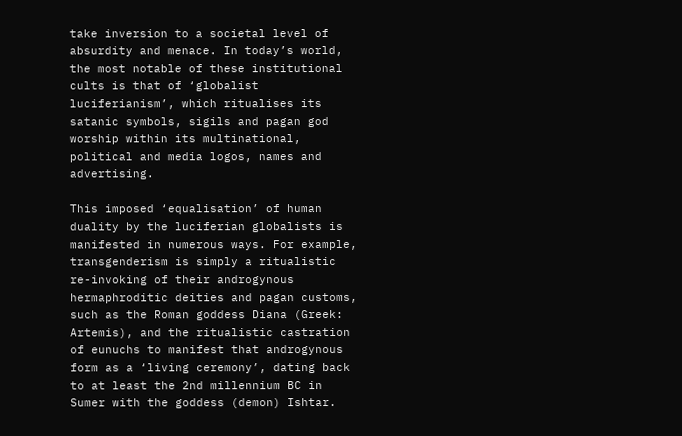take inversion to a societal level of absurdity and menace. In today’s world, the most notable of these institutional cults is that of ‘globalist luciferianism’, which ritualises its satanic symbols, sigils and pagan god worship within its multinational, political and media logos, names and advertising.

This imposed ‘equalisation’ of human duality by the luciferian globalists is manifested in numerous ways. For example, transgenderism is simply a ritualistic re-invoking of their androgynous hermaphroditic deities and pagan customs, such as the Roman goddess Diana (Greek: Artemis), and the ritualistic castration of eunuchs to manifest that androgynous form as a ‘living ceremony’, dating back to at least the 2nd millennium BC in Sumer with the goddess (demon) Ishtar.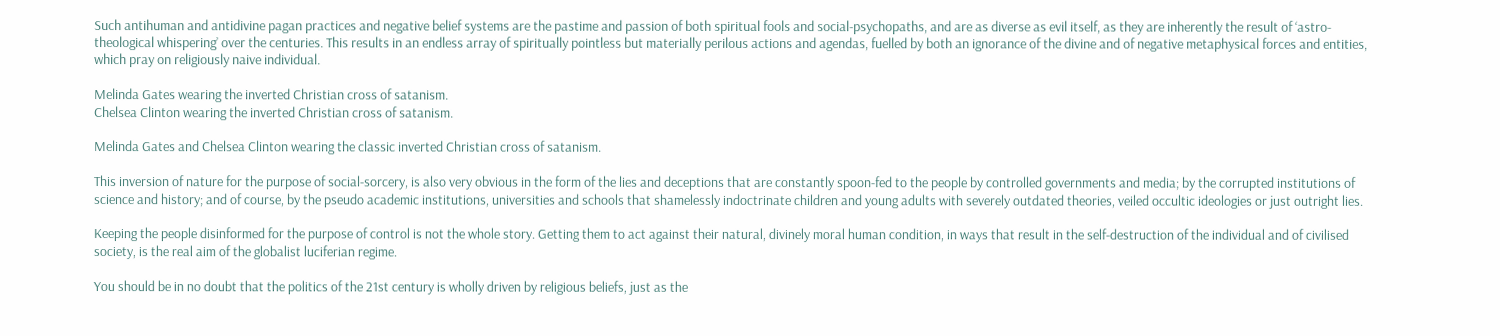Such antihuman and antidivine pagan practices and negative belief systems are the pastime and passion of both spiritual fools and social-psychopaths, and are as diverse as evil itself, as they are inherently the result of ‘astro-theological whispering’ over the centuries. This results in an endless array of spiritually pointless but materially perilous actions and agendas, fuelled by both an ignorance of the divine and of negative metaphysical forces and entities, which pray on religiously naive individual.

Melinda Gates wearing the inverted Christian cross of satanism.
Chelsea Clinton wearing the inverted Christian cross of satanism.

Melinda Gates and Chelsea Clinton wearing the classic inverted Christian cross of satanism.

This inversion of nature for the purpose of social-sorcery, is also very obvious in the form of the lies and deceptions that are constantly spoon-fed to the people by controlled governments and media; by the corrupted institutions of science and history; and of course, by the pseudo academic institutions, universities and schools that shamelessly indoctrinate children and young adults with severely outdated theories, veiled occultic ideologies or just outright lies.

Keeping the people disinformed for the purpose of control is not the whole story. Getting them to act against their natural, divinely moral human condition, in ways that result in the self-destruction of the individual and of civilised society, is the real aim of the globalist luciferian regime.

You should be in no doubt that the politics of the 21st century is wholly driven by religious beliefs, just as the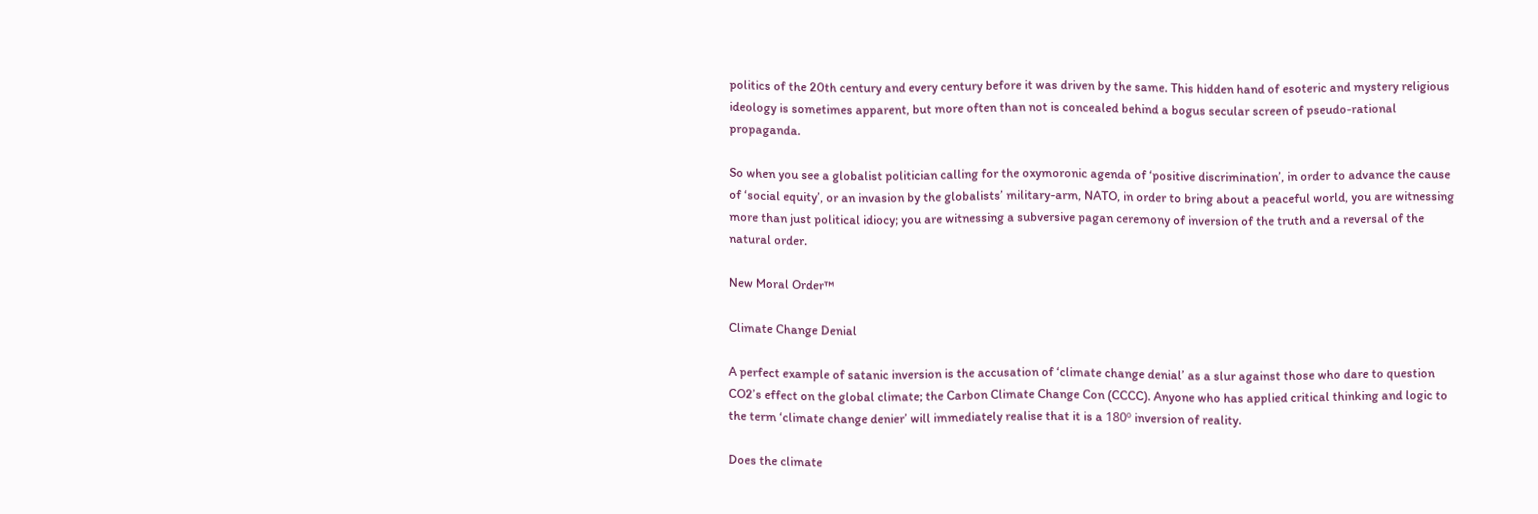politics of the 20th century and every century before it was driven by the same. This hidden hand of esoteric and mystery religious ideology is sometimes apparent, but more often than not is concealed behind a bogus secular screen of pseudo-rational propaganda.

So when you see a globalist politician calling for the oxymoronic agenda of ‘positive discrimination’, in order to advance the cause of ‘social equity’, or an invasion by the globalists’ military-arm, NATO, in order to bring about a peaceful world, you are witnessing more than just political idiocy; you are witnessing a subversive pagan ceremony of inversion of the truth and a reversal of the natural order.

New Moral Order™

Climate Change Denial

A perfect example of satanic inversion is the accusation of ‘climate change denial’ as a slur against those who dare to question CO2’s effect on the global climate; the Carbon Climate Change Con (CCCC). Anyone who has applied critical thinking and logic to the term ‘climate change denier’ will immediately realise that it is a 180º inversion of reality.

Does the climate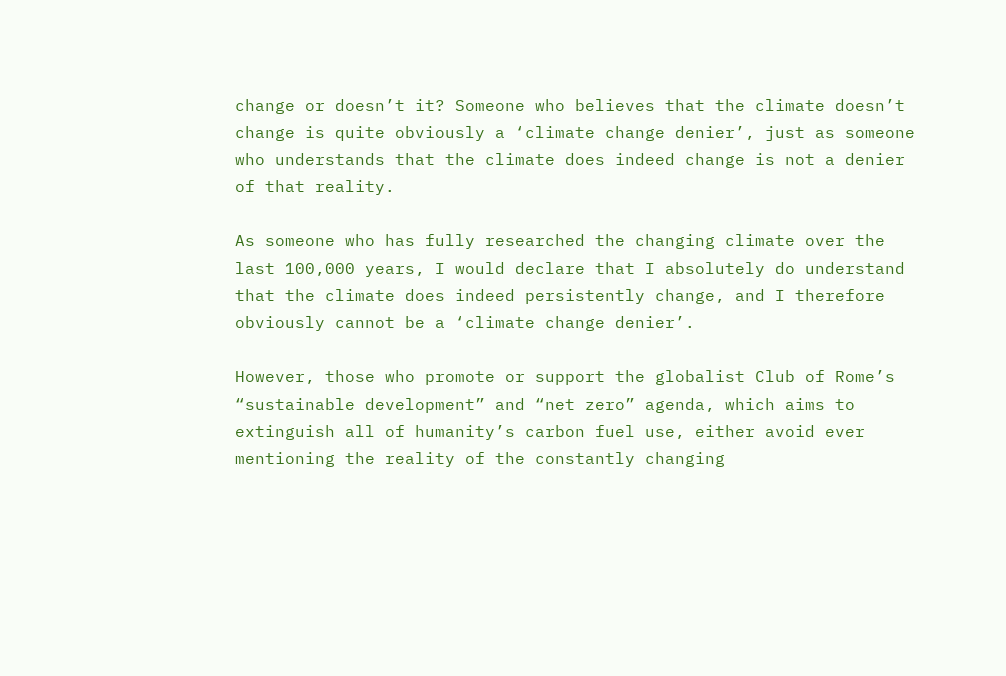change or doesn’t it? Someone who believes that the climate doesn’t change is quite obviously a ‘climate change denier’, just as someone who understands that the climate does indeed change is not a denier of that reality.

As someone who has fully researched the changing climate over the last 100,000 years, I would declare that I absolutely do understand that the climate does indeed persistently change, and I therefore obviously cannot be a ‘climate change denier’.

However, those who promote or support the globalist Club of Rome’s “sustainable development” and “net zero” agenda, which aims to extinguish all of humanity’s carbon fuel use, either avoid ever mentioning the reality of the constantly changing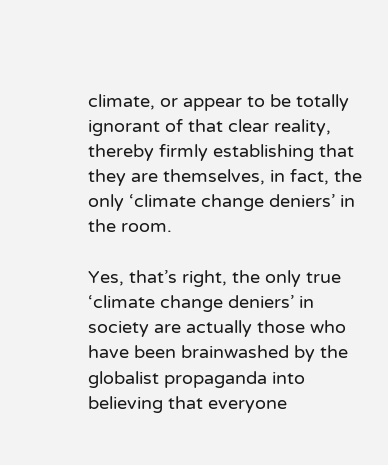climate, or appear to be totally ignorant of that clear reality, thereby firmly establishing that they are themselves, in fact, the only ‘climate change deniers’ in the room.

Yes, that’s right, the only true ‘climate change deniers’ in society are actually those who have been brainwashed by the globalist propaganda into believing that everyone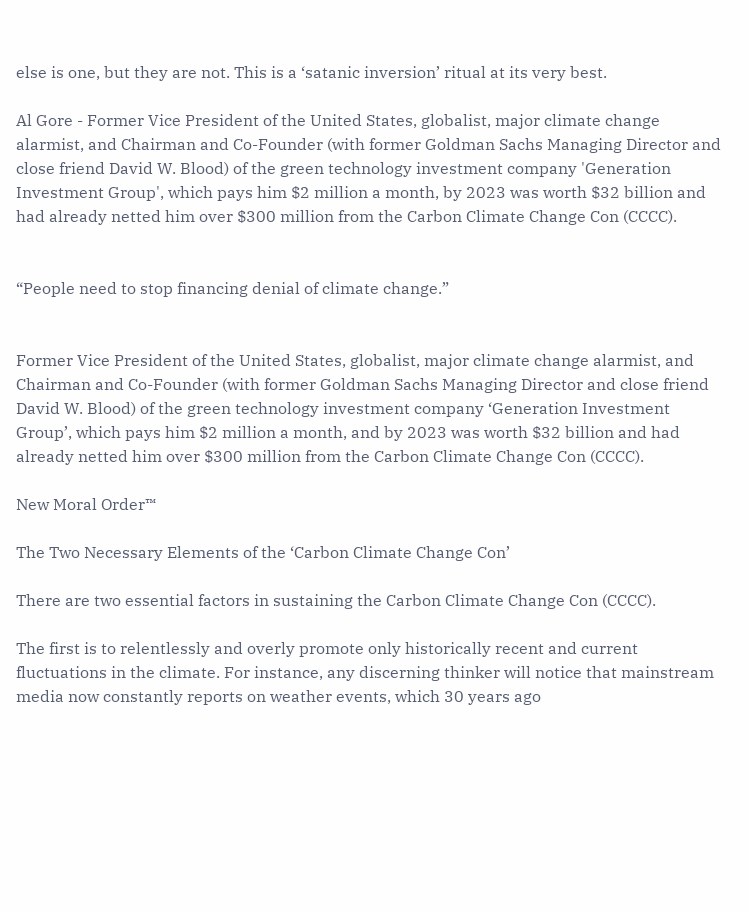else is one, but they are not. This is a ‘satanic inversion’ ritual at its very best.

Al Gore - Former Vice President of the United States, globalist, major climate change alarmist, and Chairman and Co-Founder (with former Goldman Sachs Managing Director and close friend David W. Blood) of the green technology investment company 'Generation Investment Group', which pays him $2 million a month, by 2023 was worth $32 billion and had already netted him over $300 million from the Carbon Climate Change Con (CCCC).


“People need to stop financing denial of climate change.”


Former Vice President of the United States, globalist, major climate change alarmist, and Chairman and Co-Founder (with former Goldman Sachs Managing Director and close friend David W. Blood) of the green technology investment company ‘Generation Investment Group’, which pays him $2 million a month, and by 2023 was worth $32 billion and had already netted him over $300 million from the Carbon Climate Change Con (CCCC).

New Moral Order™

The Two Necessary Elements of the ‘Carbon Climate Change Con’

There are two essential factors in sustaining the Carbon Climate Change Con (CCCC).

The first is to relentlessly and overly promote only historically recent and current fluctuations in the climate. For instance, any discerning thinker will notice that mainstream media now constantly reports on weather events, which 30 years ago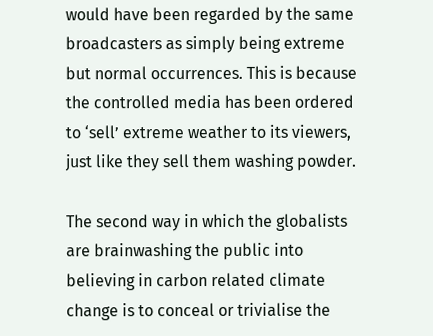would have been regarded by the same broadcasters as simply being extreme but normal occurrences. This is because the controlled media has been ordered to ‘sell’ extreme weather to its viewers, just like they sell them washing powder.

The second way in which the globalists are brainwashing the public into believing in carbon related climate change is to conceal or trivialise the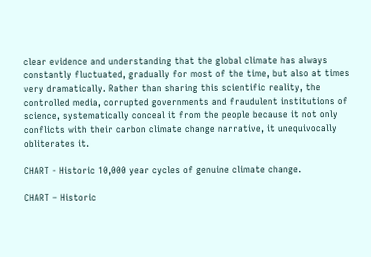clear evidence and understanding that the global climate has always constantly fluctuated, gradually for most of the time, but also at times very dramatically. Rather than sharing this scientific reality, the controlled media, corrupted governments and fraudulent institutions of science, systematically conceal it from the people because it not only conflicts with their carbon climate change narrative, it unequivocally obliterates it.

CHART - Historic 10,000 year cycles of genuine climate change.

CHART – Historic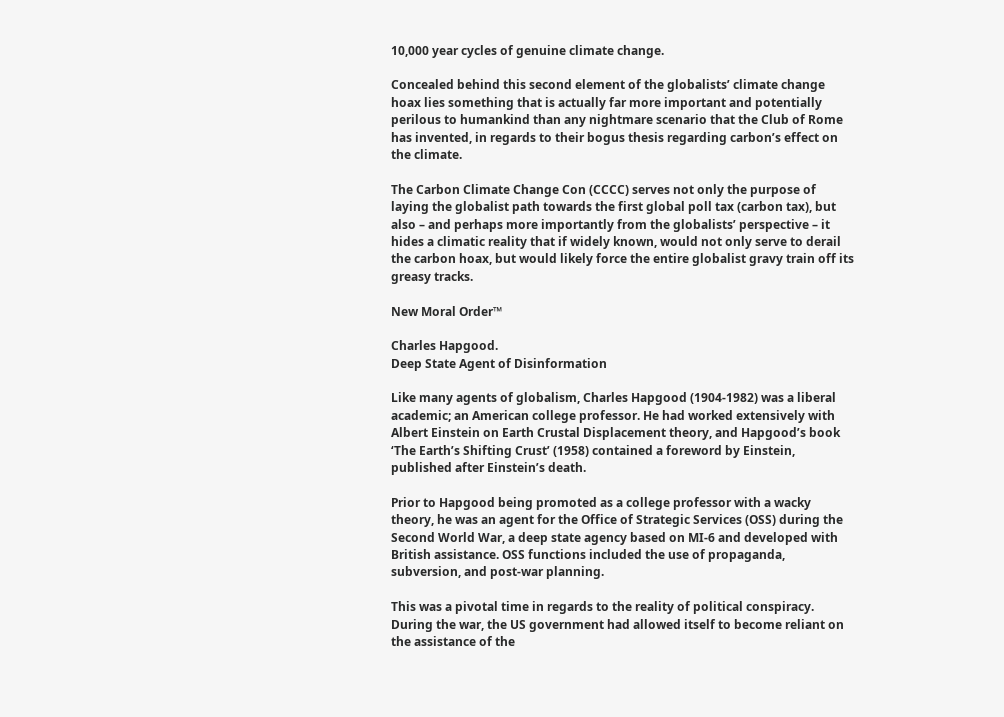10,000 year cycles of genuine climate change.

Concealed behind this second element of the globalists’ climate change hoax lies something that is actually far more important and potentially perilous to humankind than any nightmare scenario that the Club of Rome has invented, in regards to their bogus thesis regarding carbon’s effect on the climate.

The Carbon Climate Change Con (CCCC) serves not only the purpose of laying the globalist path towards the first global poll tax (carbon tax), but also – and perhaps more importantly from the globalists’ perspective – it hides a climatic reality that if widely known, would not only serve to derail the carbon hoax, but would likely force the entire globalist gravy train off its greasy tracks.

New Moral Order™

Charles Hapgood.
Deep State Agent of Disinformation

Like many agents of globalism, Charles Hapgood (1904-1982) was a liberal academic; an American college professor. He had worked extensively with Albert Einstein on Earth Crustal Displacement theory, and Hapgood’s book ‘The Earth’s Shifting Crust’ (1958) contained a foreword by Einstein, published after Einstein’s death.

Prior to Hapgood being promoted as a college professor with a wacky theory, he was an agent for the Office of Strategic Services (OSS) during the Second World War, a deep state agency based on MI-6 and developed with British assistance. OSS functions included the use of propaganda, subversion, and post-war planning.

This was a pivotal time in regards to the reality of political conspiracy. During the war, the US government had allowed itself to become reliant on the assistance of the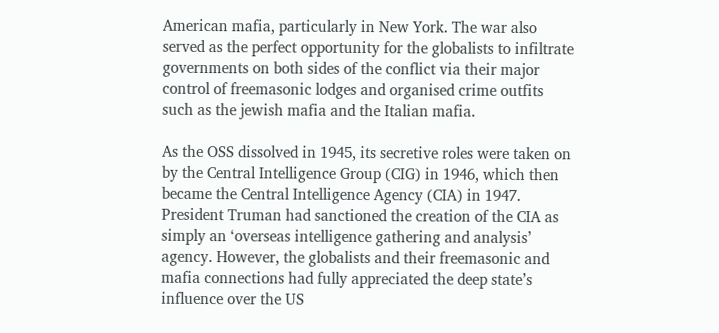American mafia, particularly in New York. The war also served as the perfect opportunity for the globalists to infiltrate governments on both sides of the conflict via their major control of freemasonic lodges and organised crime outfits such as the jewish mafia and the Italian mafia.

As the OSS dissolved in 1945, its secretive roles were taken on by the Central Intelligence Group (CIG) in 1946, which then became the Central Intelligence Agency (CIA) in 1947. President Truman had sanctioned the creation of the CIA as simply an ‘overseas intelligence gathering and analysis’ agency. However, the globalists and their freemasonic and mafia connections had fully appreciated the deep state’s influence over the US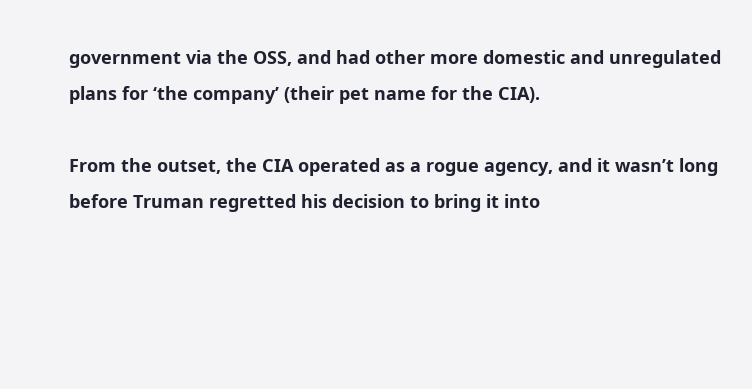government via the OSS, and had other more domestic and unregulated plans for ‘the company’ (their pet name for the CIA).

From the outset, the CIA operated as a rogue agency, and it wasn’t long before Truman regretted his decision to bring it into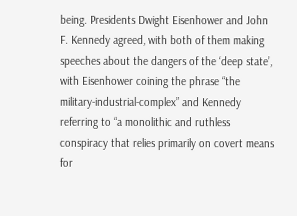being. Presidents Dwight Eisenhower and John F. Kennedy agreed, with both of them making speeches about the dangers of the ‘deep state’, with Eisenhower coining the phrase “the military-industrial-complex” and Kennedy referring to “a monolithic and ruthless conspiracy that relies primarily on covert means for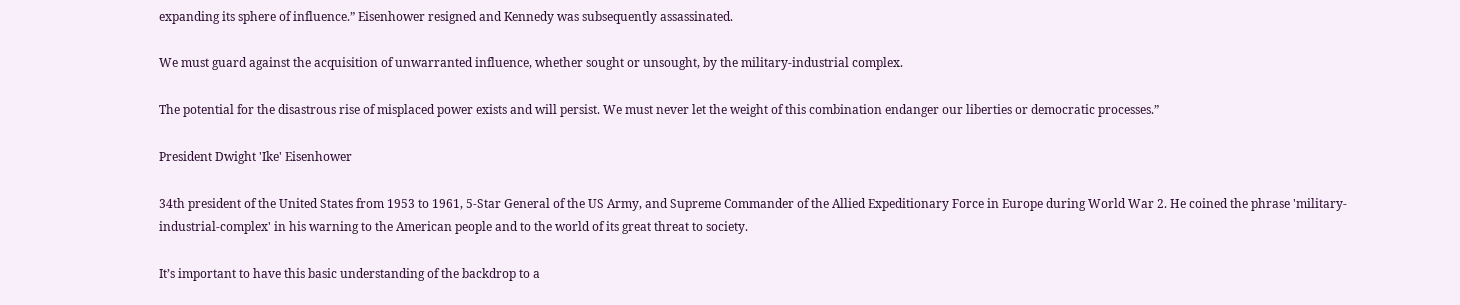expanding its sphere of influence.” Eisenhower resigned and Kennedy was subsequently assassinated.

We must guard against the acquisition of unwarranted influence, whether sought or unsought, by the military-industrial complex.

The potential for the disastrous rise of misplaced power exists and will persist. We must never let the weight of this combination endanger our liberties or democratic processes.”

President Dwight 'Ike' Eisenhower

34th president of the United States from 1953 to 1961, 5-Star General of the US Army, and Supreme Commander of the Allied Expeditionary Force in Europe during World War 2. He coined the phrase 'military-industrial-complex' in his warning to the American people and to the world of its great threat to society.

It’s important to have this basic understanding of the backdrop to a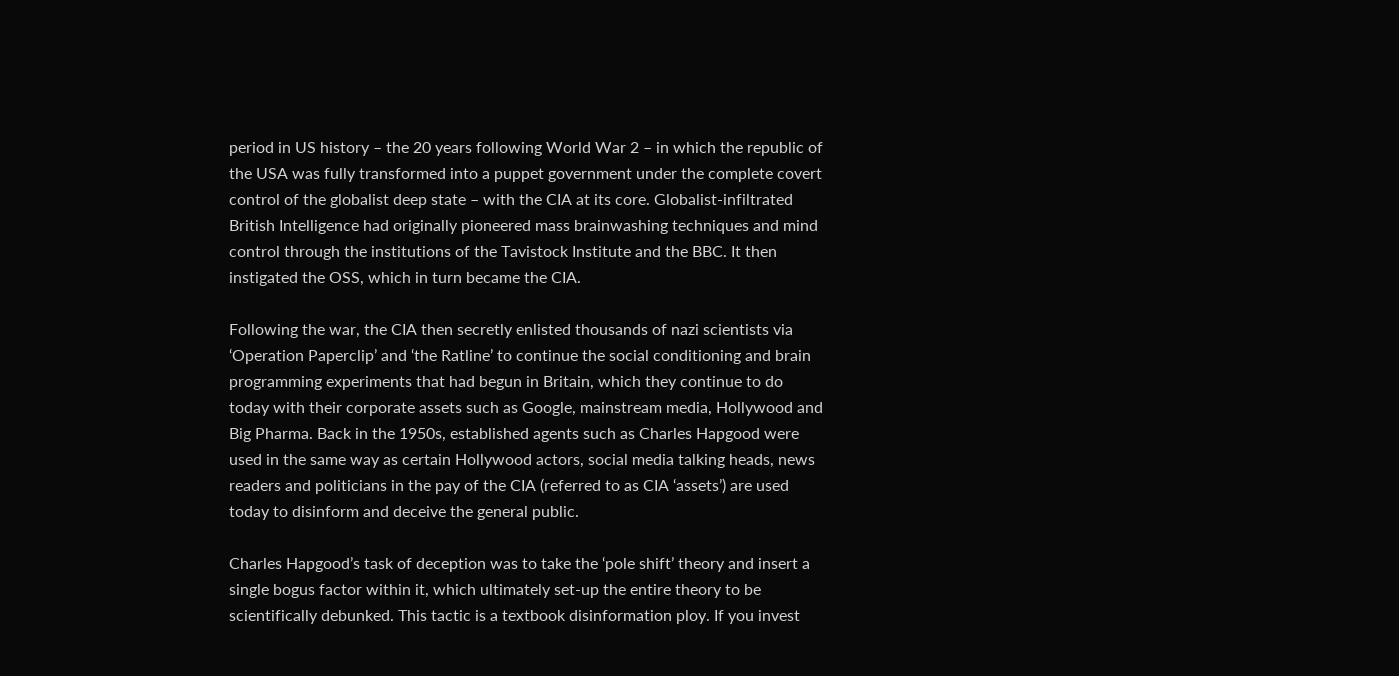period in US history – the 20 years following World War 2 – in which the republic of the USA was fully transformed into a puppet government under the complete covert control of the globalist deep state – with the CIA at its core. Globalist-infiltrated British Intelligence had originally pioneered mass brainwashing techniques and mind control through the institutions of the Tavistock Institute and the BBC. It then instigated the OSS, which in turn became the CIA.

Following the war, the CIA then secretly enlisted thousands of nazi scientists via ‘Operation Paperclip’ and ‘the Ratline’ to continue the social conditioning and brain programming experiments that had begun in Britain, which they continue to do today with their corporate assets such as Google, mainstream media, Hollywood and Big Pharma. Back in the 1950s, established agents such as Charles Hapgood were used in the same way as certain Hollywood actors, social media talking heads, news readers and politicians in the pay of the CIA (referred to as CIA ‘assets’) are used today to disinform and deceive the general public.

Charles Hapgood’s task of deception was to take the ‘pole shift’ theory and insert a single bogus factor within it, which ultimately set-up the entire theory to be scientifically debunked. This tactic is a textbook disinformation ploy. If you invest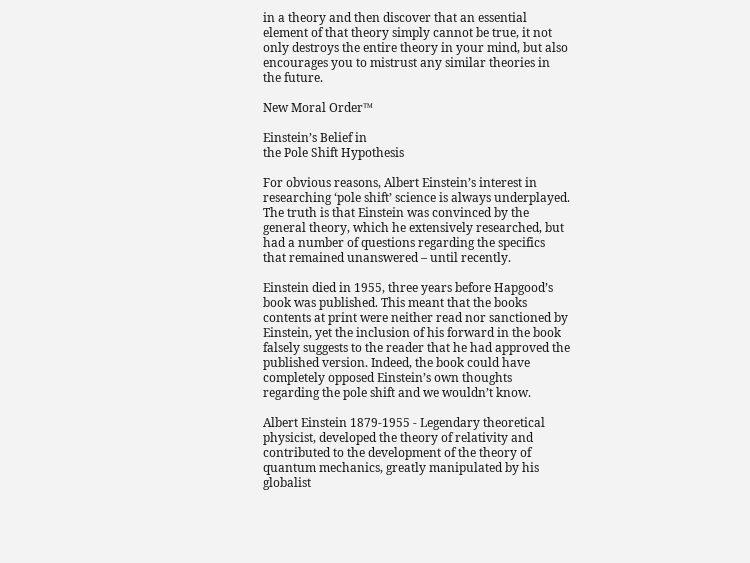in a theory and then discover that an essential element of that theory simply cannot be true, it not only destroys the entire theory in your mind, but also encourages you to mistrust any similar theories in the future.

New Moral Order™

Einstein’s Belief in
the Pole Shift Hypothesis

For obvious reasons, Albert Einstein’s interest in researching ‘pole shift’ science is always underplayed. The truth is that Einstein was convinced by the general theory, which he extensively researched, but had a number of questions regarding the specifics that remained unanswered – until recently.

Einstein died in 1955, three years before Hapgood’s book was published. This meant that the books contents at print were neither read nor sanctioned by Einstein, yet the inclusion of his forward in the book falsely suggests to the reader that he had approved the published version. Indeed, the book could have completely opposed Einstein’s own thoughts regarding the pole shift and we wouldn’t know.

Albert Einstein 1879-1955 - Legendary theoretical physicist, developed the theory of relativity and contributed to the development of the theory of quantum mechanics, greatly manipulated by his globalist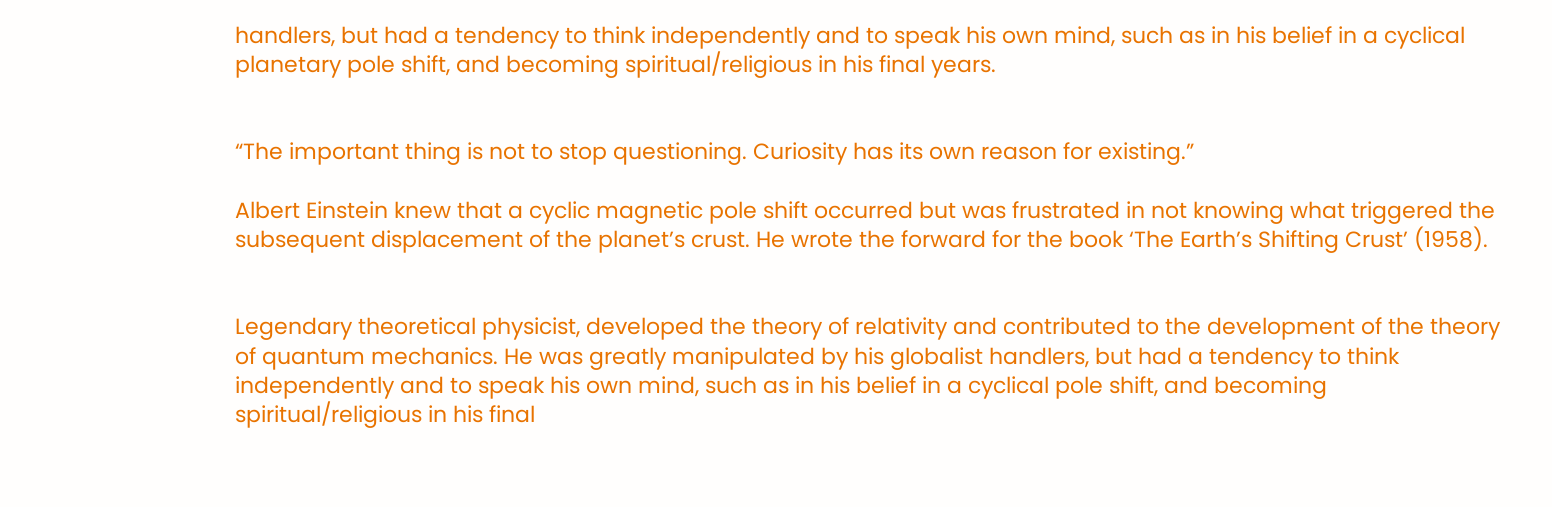handlers, but had a tendency to think independently and to speak his own mind, such as in his belief in a cyclical planetary pole shift, and becoming spiritual/religious in his final years.


“The important thing is not to stop questioning. Curiosity has its own reason for existing.”

Albert Einstein knew that a cyclic magnetic pole shift occurred but was frustrated in not knowing what triggered the subsequent displacement of the planet’s crust. He wrote the forward for the book ‘The Earth’s Shifting Crust’ (1958).


Legendary theoretical physicist, developed the theory of relativity and contributed to the development of the theory of quantum mechanics. He was greatly manipulated by his globalist handlers, but had a tendency to think independently and to speak his own mind, such as in his belief in a cyclical pole shift, and becoming spiritual/religious in his final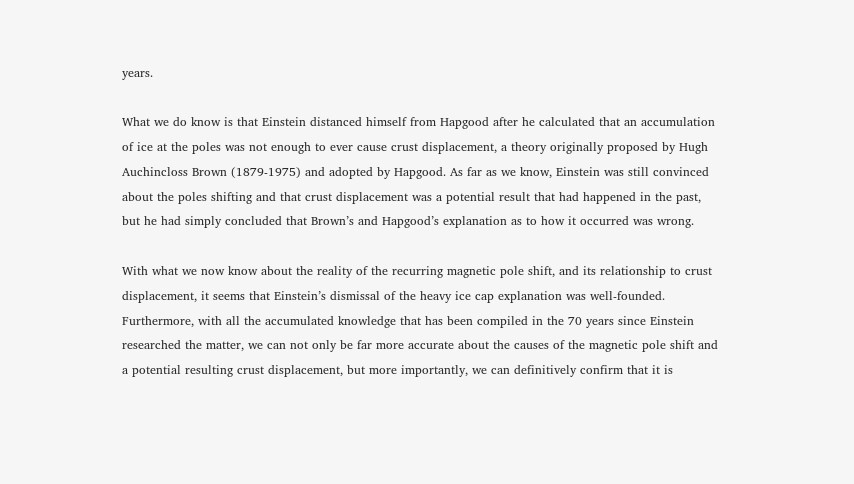years.

What we do know is that Einstein distanced himself from Hapgood after he calculated that an accumulation of ice at the poles was not enough to ever cause crust displacement, a theory originally proposed by Hugh Auchincloss Brown (1879-1975) and adopted by Hapgood. As far as we know, Einstein was still convinced about the poles shifting and that crust displacement was a potential result that had happened in the past, but he had simply concluded that Brown’s and Hapgood’s explanation as to how it occurred was wrong.

With what we now know about the reality of the recurring magnetic pole shift, and its relationship to crust displacement, it seems that Einstein’s dismissal of the heavy ice cap explanation was well-founded. Furthermore, with all the accumulated knowledge that has been compiled in the 70 years since Einstein researched the matter, we can not only be far more accurate about the causes of the magnetic pole shift and a potential resulting crust displacement, but more importantly, we can definitively confirm that it is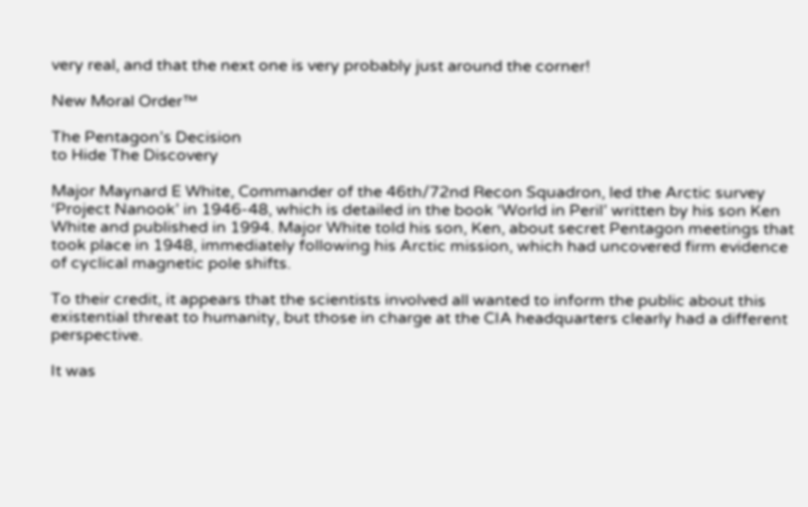very real, and that the next one is very probably just around the corner!

New Moral Order™

The Pentagon’s Decision
to Hide The Discovery

Major Maynard E White, Commander of the 46th/72nd Recon Squadron, led the Arctic survey ‘Project Nanook’ in 1946-48, which is detailed in the book ‘World in Peril’ written by his son Ken White and published in 1994. Major White told his son, Ken, about secret Pentagon meetings that took place in 1948, immediately following his Arctic mission, which had uncovered firm evidence of cyclical magnetic pole shifts.

To their credit, it appears that the scientists involved all wanted to inform the public about this existential threat to humanity, but those in charge at the CIA headquarters clearly had a different perspective.

It was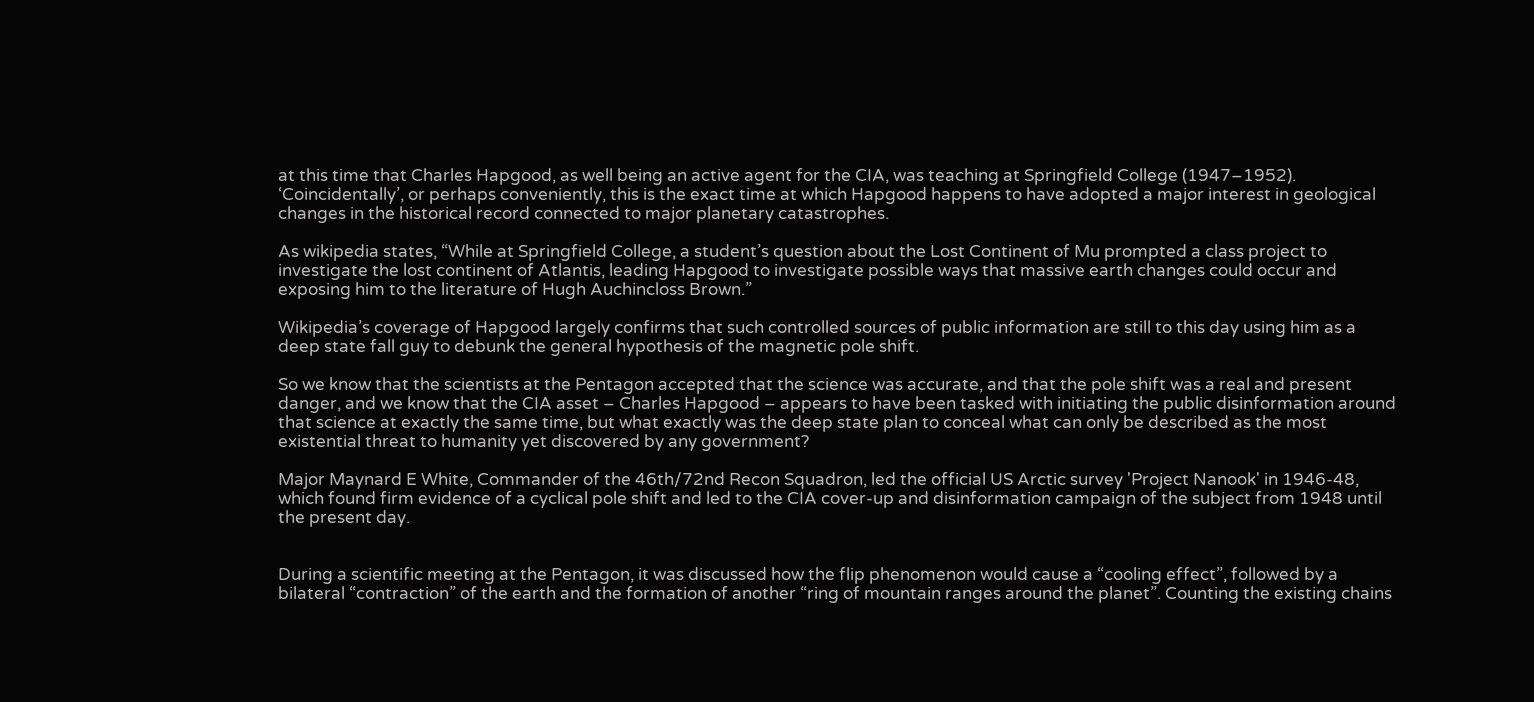at this time that Charles Hapgood, as well being an active agent for the CIA, was teaching at Springfield College (1947–1952). ‘Coincidentally’, or perhaps conveniently, this is the exact time at which Hapgood happens to have adopted a major interest in geological changes in the historical record connected to major planetary catastrophes.

As wikipedia states, “While at Springfield College, a student’s question about the Lost Continent of Mu prompted a class project to investigate the lost continent of Atlantis, leading Hapgood to investigate possible ways that massive earth changes could occur and exposing him to the literature of Hugh Auchincloss Brown.”

Wikipedia’s coverage of Hapgood largely confirms that such controlled sources of public information are still to this day using him as a deep state fall guy to debunk the general hypothesis of the magnetic pole shift.

So we know that the scientists at the Pentagon accepted that the science was accurate, and that the pole shift was a real and present danger, and we know that the CIA asset – Charles Hapgood – appears to have been tasked with initiating the public disinformation around that science at exactly the same time, but what exactly was the deep state plan to conceal what can only be described as the most existential threat to humanity yet discovered by any government?

Major Maynard E White, Commander of the 46th/72nd Recon Squadron, led the official US Arctic survey 'Project Nanook' in 1946-48, which found firm evidence of a cyclical pole shift and led to the CIA cover-up and disinformation campaign of the subject from 1948 until the present day.


During a scientific meeting at the Pentagon, it was discussed how the flip phenomenon would cause a “cooling effect”, followed by a bilateral “contraction” of the earth and the formation of another “ring of mountain ranges around the planet”. Counting the existing chains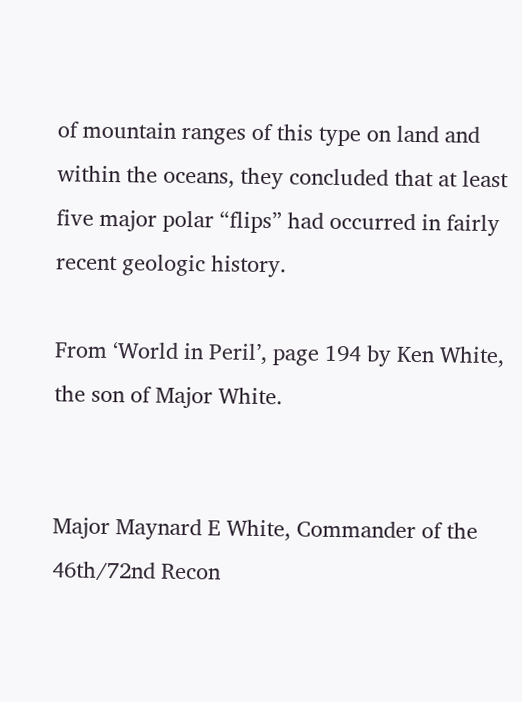of mountain ranges of this type on land and within the oceans, they concluded that at least five major polar “flips” had occurred in fairly recent geologic history.

From ‘World in Peril’, page 194 by Ken White, the son of Major White.


Major Maynard E White, Commander of the 46th/72nd Recon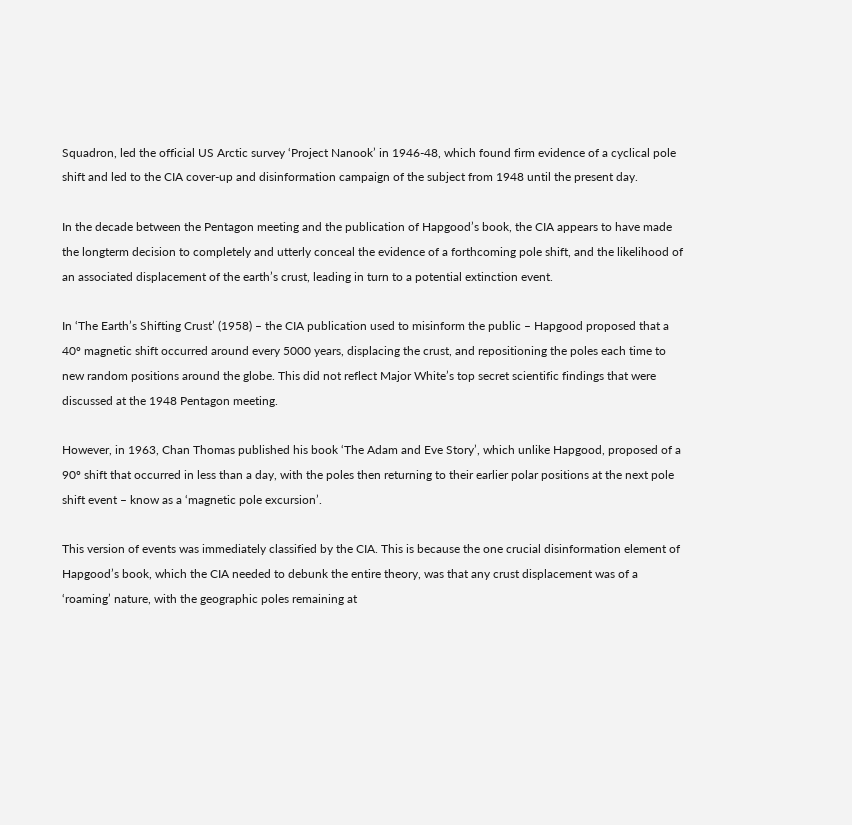Squadron, led the official US Arctic survey ‘Project Nanook’ in 1946-48, which found firm evidence of a cyclical pole shift and led to the CIA cover-up and disinformation campaign of the subject from 1948 until the present day.

In the decade between the Pentagon meeting and the publication of Hapgood’s book, the CIA appears to have made the longterm decision to completely and utterly conceal the evidence of a forthcoming pole shift, and the likelihood of an associated displacement of the earth’s crust, leading in turn to a potential extinction event.

In ‘The Earth’s Shifting Crust’ (1958) – the CIA publication used to misinform the public – Hapgood proposed that a 40º magnetic shift occurred around every 5000 years, displacing the crust, and repositioning the poles each time to new random positions around the globe. This did not reflect Major White’s top secret scientific findings that were discussed at the 1948 Pentagon meeting.

However, in 1963, Chan Thomas published his book ‘The Adam and Eve Story’, which unlike Hapgood, proposed of a 90º shift that occurred in less than a day, with the poles then returning to their earlier polar positions at the next pole shift event – know as a ‘magnetic pole excursion’.

This version of events was immediately classified by the CIA. This is because the one crucial disinformation element of Hapgood’s book, which the CIA needed to debunk the entire theory, was that any crust displacement was of a ‘roaming’ nature, with the geographic poles remaining at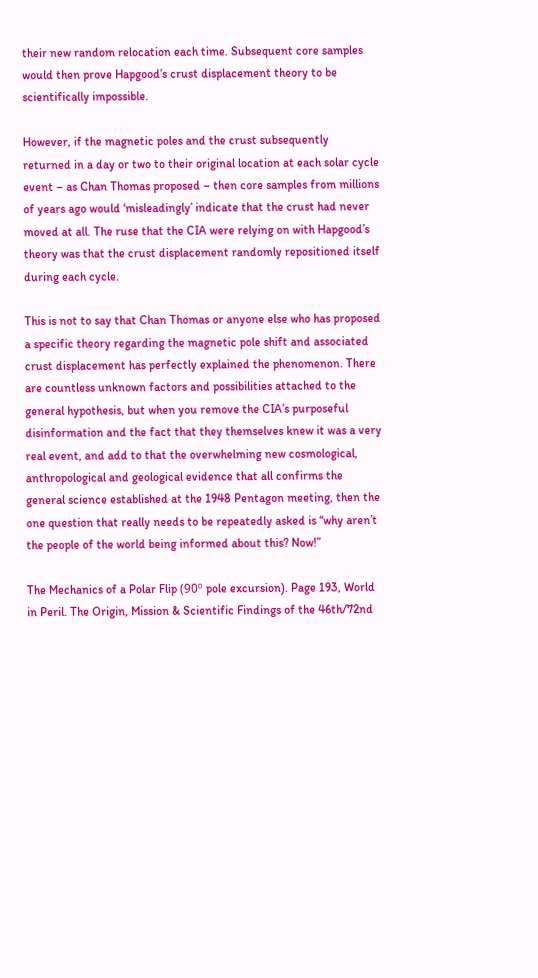their new random relocation each time. Subsequent core samples would then prove Hapgood’s crust displacement theory to be scientifically impossible.

However, if the magnetic poles and the crust subsequently returned in a day or two to their original location at each solar cycle event – as Chan Thomas proposed – then core samples from millions of years ago would ‘misleadingly’ indicate that the crust had never moved at all. The ruse that the CIA were relying on with Hapgood’s theory was that the crust displacement randomly repositioned itself during each cycle.

This is not to say that Chan Thomas or anyone else who has proposed a specific theory regarding the magnetic pole shift and associated crust displacement has perfectly explained the phenomenon. There are countless unknown factors and possibilities attached to the general hypothesis, but when you remove the CIA’s purposeful disinformation and the fact that they themselves knew it was a very real event, and add to that the overwhelming new cosmological, anthropological and geological evidence that all confirms the general science established at the 1948 Pentagon meeting, then the one question that really needs to be repeatedly asked is “why aren’t the people of the world being informed about this? Now!”

The Mechanics of a Polar Flip (90º pole excursion). Page 193, World in Peril. The Origin, Mission & Scientific Findings of the 46th/72nd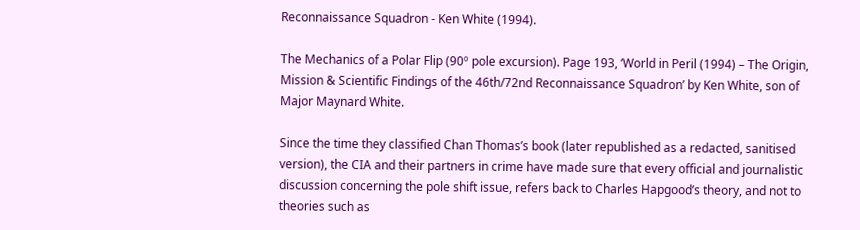Reconnaissance Squadron - Ken White (1994).

The Mechanics of a Polar Flip (90º pole excursion). Page 193, ‘World in Peril (1994) – The Origin, Mission & Scientific Findings of the 46th/72nd Reconnaissance Squadron’ by Ken White, son of Major Maynard White.

Since the time they classified Chan Thomas’s book (later republished as a redacted, sanitised version), the CIA and their partners in crime have made sure that every official and journalistic discussion concerning the pole shift issue, refers back to Charles Hapgood’s theory, and not to theories such as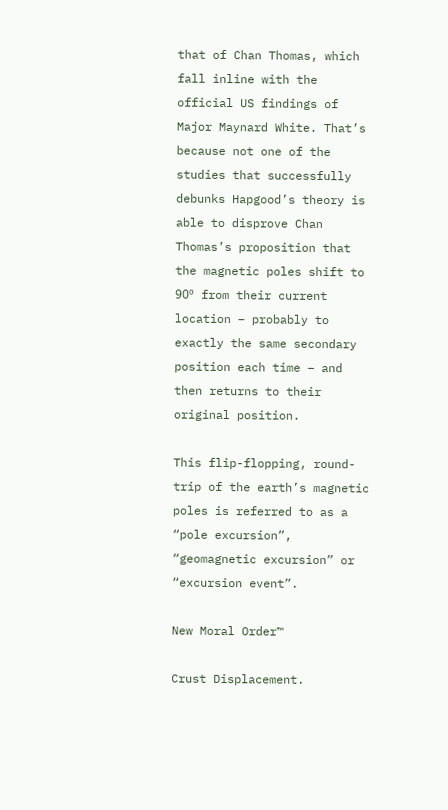that of Chan Thomas, which fall inline with the official US findings of Major Maynard White. That’s because not one of the studies that successfully debunks Hapgood’s theory is able to disprove Chan Thomas’s proposition that the magnetic poles shift to 90º from their current location – probably to exactly the same secondary position each time – and then returns to their original position.

This flip-flopping, round-trip of the earth’s magnetic poles is referred to as a “pole excursion”, “geomagnetic excursion” or “excursion event”.

New Moral Order™

Crust Displacement.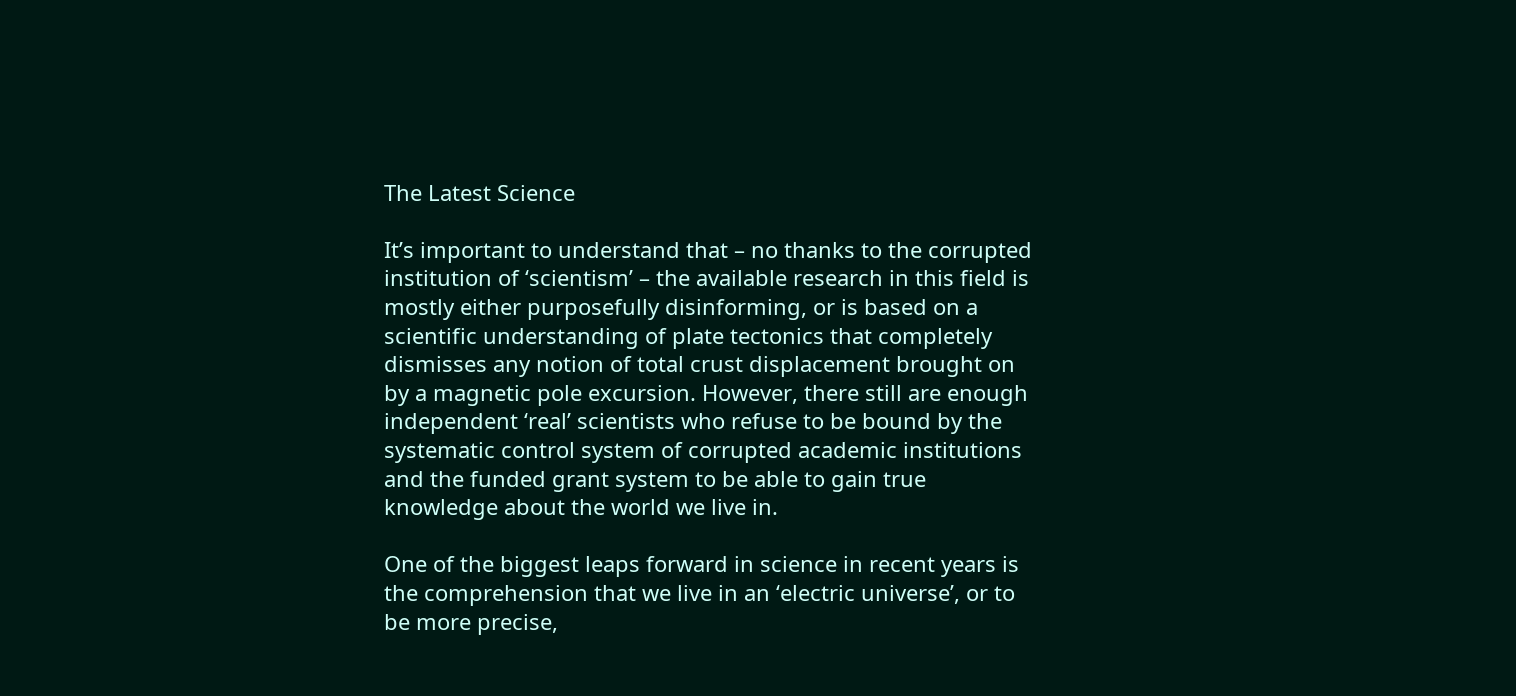The Latest Science

It’s important to understand that – no thanks to the corrupted institution of ‘scientism’ – the available research in this field is mostly either purposefully disinforming, or is based on a scientific understanding of plate tectonics that completely dismisses any notion of total crust displacement brought on by a magnetic pole excursion. However, there still are enough independent ‘real’ scientists who refuse to be bound by the systematic control system of corrupted academic institutions and the funded grant system to be able to gain true knowledge about the world we live in.

One of the biggest leaps forward in science in recent years is the comprehension that we live in an ‘electric universe’, or to be more precise,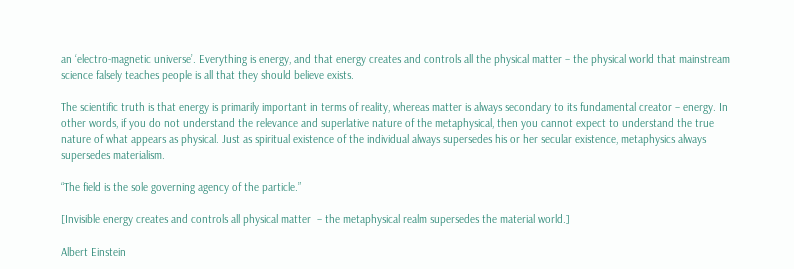an ‘electro-magnetic universe’. Everything is energy, and that energy creates and controls all the physical matter – the physical world that mainstream science falsely teaches people is all that they should believe exists.

The scientific truth is that energy is primarily important in terms of reality, whereas matter is always secondary to its fundamental creator – energy. In other words, if you do not understand the relevance and superlative nature of the metaphysical, then you cannot expect to understand the true nature of what appears as physical. Just as spiritual existence of the individual always supersedes his or her secular existence, metaphysics always supersedes materialism.

“The field is the sole governing agency of the particle.”

[Invisible energy creates and controls all physical matter  – the metaphysical realm supersedes the material world.]

Albert Einstein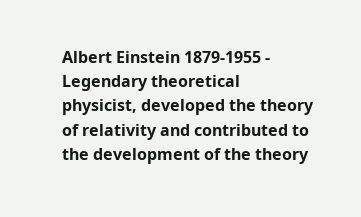Albert Einstein 1879-1955 - Legendary theoretical physicist, developed the theory of relativity and contributed to the development of the theory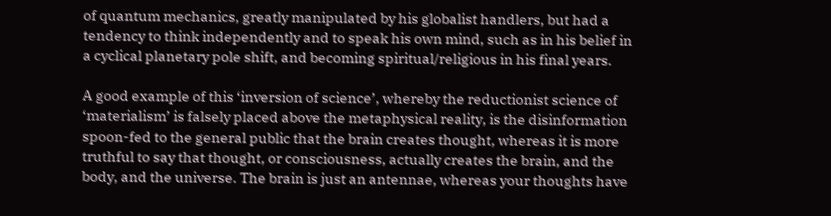of quantum mechanics, greatly manipulated by his globalist handlers, but had a tendency to think independently and to speak his own mind, such as in his belief in a cyclical planetary pole shift, and becoming spiritual/religious in his final years.

A good example of this ‘inversion of science’, whereby the reductionist science of ‘materialism’ is falsely placed above the metaphysical reality, is the disinformation spoon-fed to the general public that the brain creates thought, whereas it is more truthful to say that thought, or consciousness, actually creates the brain, and the body, and the universe. The brain is just an antennae, whereas your thoughts have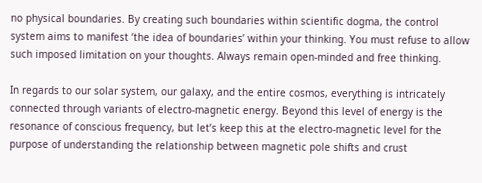no physical boundaries. By creating such boundaries within scientific dogma, the control system aims to manifest ‘the idea of boundaries’ within your thinking. You must refuse to allow such imposed limitation on your thoughts. Always remain open-minded and free thinking.

In regards to our solar system, our galaxy, and the entire cosmos, everything is intricately connected through variants of electro-magnetic energy. Beyond this level of energy is the resonance of conscious frequency, but let’s keep this at the electro-magnetic level for the purpose of understanding the relationship between magnetic pole shifts and crust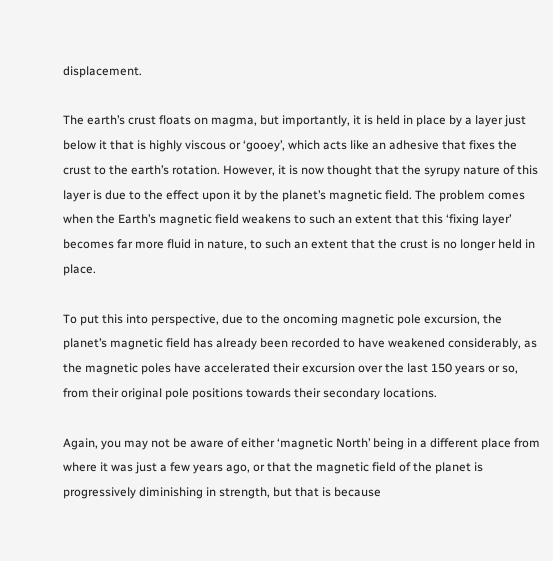displacement.

The earth’s crust floats on magma, but importantly, it is held in place by a layer just below it that is highly viscous or ‘gooey’, which acts like an adhesive that fixes the crust to the earth’s rotation. However, it is now thought that the syrupy nature of this layer is due to the effect upon it by the planet’s magnetic field. The problem comes when the Earth’s magnetic field weakens to such an extent that this ‘fixing layer’ becomes far more fluid in nature, to such an extent that the crust is no longer held in place.

To put this into perspective, due to the oncoming magnetic pole excursion, the planet’s magnetic field has already been recorded to have weakened considerably, as the magnetic poles have accelerated their excursion over the last 150 years or so, from their original pole positions towards their secondary locations.

Again, you may not be aware of either ‘magnetic North’ being in a different place from where it was just a few years ago, or that the magnetic field of the planet is progressively diminishing in strength, but that is because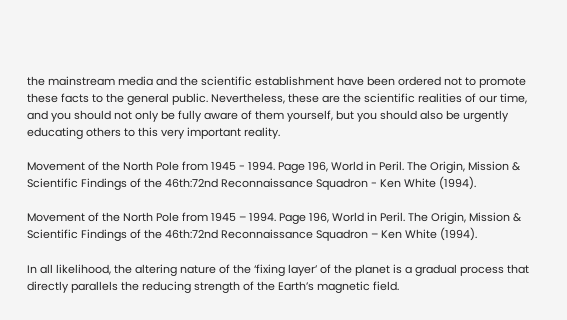the mainstream media and the scientific establishment have been ordered not to promote these facts to the general public. Nevertheless, these are the scientific realities of our time, and you should not only be fully aware of them yourself, but you should also be urgently educating others to this very important reality.

Movement of the North Pole from 1945 - 1994. Page 196, World in Peril. The Origin, Mission & Scientific Findings of the 46th:72nd Reconnaissance Squadron - Ken White (1994).

Movement of the North Pole from 1945 – 1994. Page 196, World in Peril. The Origin, Mission & Scientific Findings of the 46th:72nd Reconnaissance Squadron – Ken White (1994).

In all likelihood, the altering nature of the ‘fixing layer’ of the planet is a gradual process that directly parallels the reducing strength of the Earth’s magnetic field.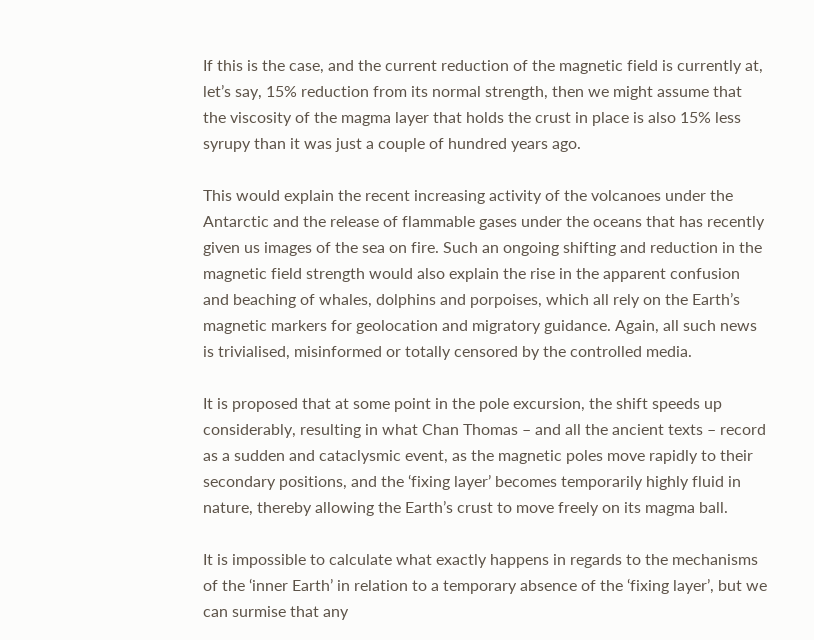If this is the case, and the current reduction of the magnetic field is currently at, let’s say, 15% reduction from its normal strength, then we might assume that the viscosity of the magma layer that holds the crust in place is also 15% less syrupy than it was just a couple of hundred years ago.

This would explain the recent increasing activity of the volcanoes under the Antarctic and the release of flammable gases under the oceans that has recently given us images of the sea on fire. Such an ongoing shifting and reduction in the magnetic field strength would also explain the rise in the apparent confusion and beaching of whales, dolphins and porpoises, which all rely on the Earth’s magnetic markers for geolocation and migratory guidance. Again, all such news is trivialised, misinformed or totally censored by the controlled media.

It is proposed that at some point in the pole excursion, the shift speeds up considerably, resulting in what Chan Thomas – and all the ancient texts – record as a sudden and cataclysmic event, as the magnetic poles move rapidly to their secondary positions, and the ‘fixing layer’ becomes temporarily highly fluid in nature, thereby allowing the Earth’s crust to move freely on its magma ball.

It is impossible to calculate what exactly happens in regards to the mechanisms of the ‘inner Earth’ in relation to a temporary absence of the ‘fixing layer’, but we can surmise that any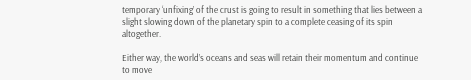temporary ‘unfixing’ of the crust is going to result in something that lies between a slight slowing down of the planetary spin to a complete ceasing of its spin altogether.

Either way, the world’s oceans and seas will retain their momentum and continue to move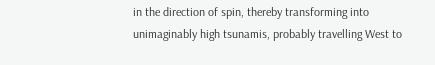in the direction of spin, thereby transforming into unimaginably high tsunamis, probably travelling West to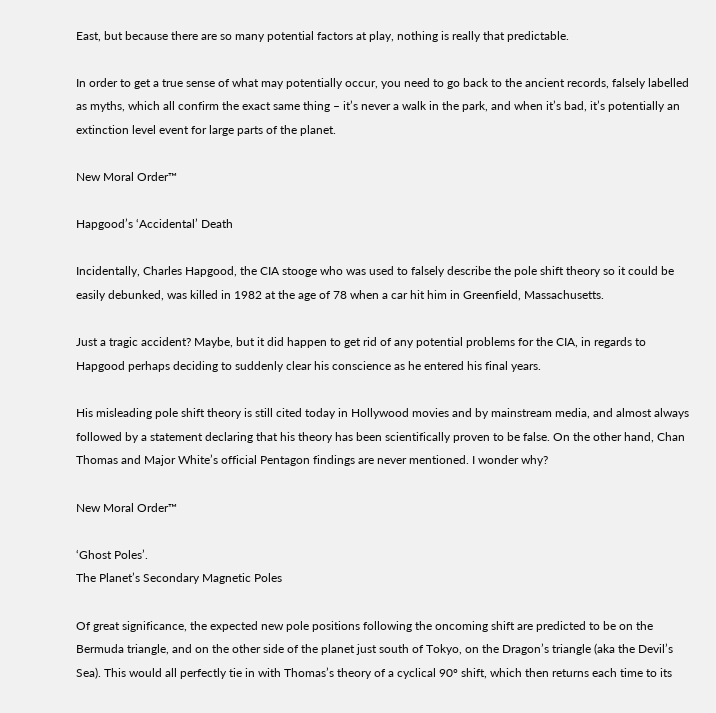East, but because there are so many potential factors at play, nothing is really that predictable.

In order to get a true sense of what may potentially occur, you need to go back to the ancient records, falsely labelled as myths, which all confirm the exact same thing – it’s never a walk in the park, and when it’s bad, it’s potentially an extinction level event for large parts of the planet.

New Moral Order™

Hapgood’s ‘Accidental’ Death

Incidentally, Charles Hapgood, the CIA stooge who was used to falsely describe the pole shift theory so it could be easily debunked, was killed in 1982 at the age of 78 when a car hit him in Greenfield, Massachusetts.

Just a tragic accident? Maybe, but it did happen to get rid of any potential problems for the CIA, in regards to Hapgood perhaps deciding to suddenly clear his conscience as he entered his final years.

His misleading pole shift theory is still cited today in Hollywood movies and by mainstream media, and almost always followed by a statement declaring that his theory has been scientifically proven to be false. On the other hand, Chan Thomas and Major White’s official Pentagon findings are never mentioned. I wonder why?

New Moral Order™

‘Ghost Poles’.
The Planet’s Secondary Magnetic Poles

Of great significance, the expected new pole positions following the oncoming shift are predicted to be on the Bermuda triangle, and on the other side of the planet just south of Tokyo, on the Dragon’s triangle (aka the Devil’s Sea). This would all perfectly tie in with Thomas’s theory of a cyclical 90º shift, which then returns each time to its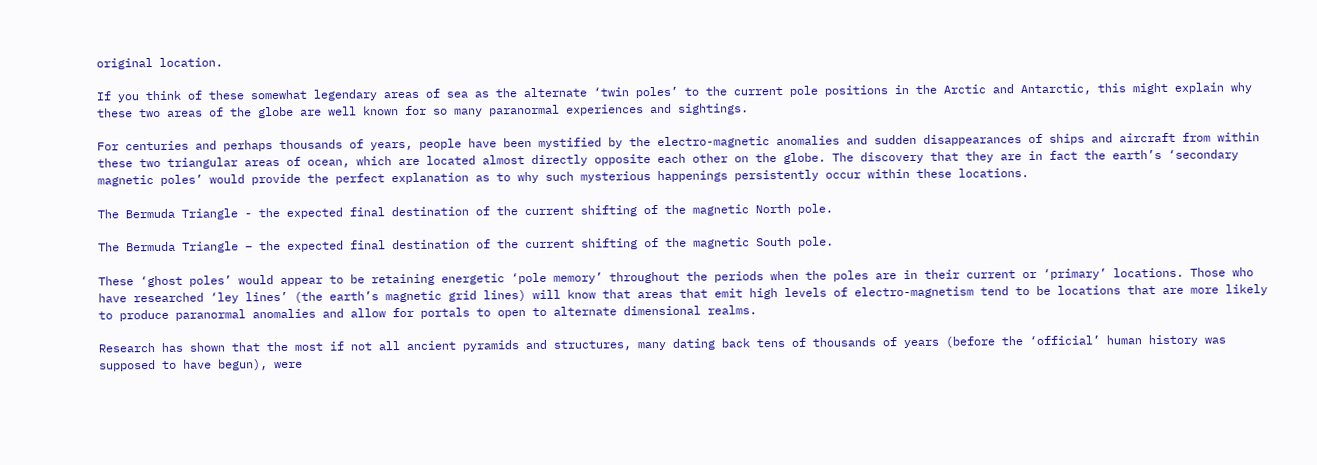original location.

If you think of these somewhat legendary areas of sea as the alternate ‘twin poles’ to the current pole positions in the Arctic and Antarctic, this might explain why these two areas of the globe are well known for so many paranormal experiences and sightings.

For centuries and perhaps thousands of years, people have been mystified by the electro-magnetic anomalies and sudden disappearances of ships and aircraft from within these two triangular areas of ocean, which are located almost directly opposite each other on the globe. The discovery that they are in fact the earth’s ‘secondary magnetic poles’ would provide the perfect explanation as to why such mysterious happenings persistently occur within these locations.

The Bermuda Triangle - the expected final destination of the current shifting of the magnetic North pole.

The Bermuda Triangle – the expected final destination of the current shifting of the magnetic South pole.

These ‘ghost poles’ would appear to be retaining energetic ‘pole memory’ throughout the periods when the poles are in their current or ‘primary’ locations. Those who have researched ‘ley lines’ (the earth’s magnetic grid lines) will know that areas that emit high levels of electro-magnetism tend to be locations that are more likely to produce paranormal anomalies and allow for portals to open to alternate dimensional realms.

Research has shown that the most if not all ancient pyramids and structures, many dating back tens of thousands of years (before the ‘official’ human history was supposed to have begun), were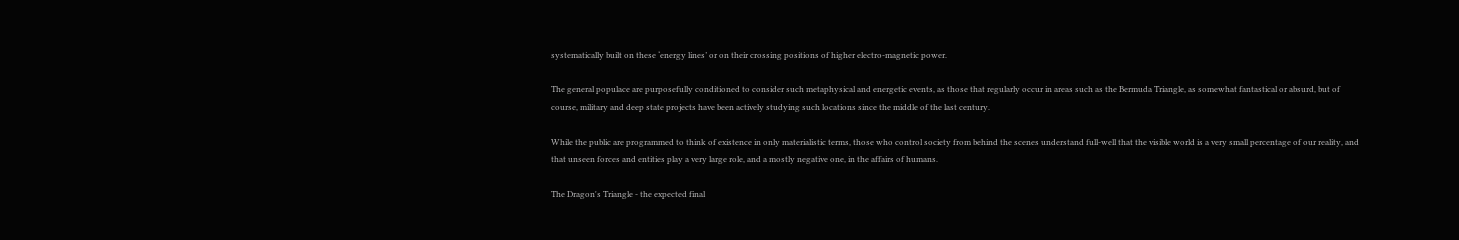systematically built on these ‘energy lines’ or on their crossing positions of higher electro-magnetic power.

The general populace are purposefully conditioned to consider such metaphysical and energetic events, as those that regularly occur in areas such as the Bermuda Triangle, as somewhat fantastical or absurd, but of course, military and deep state projects have been actively studying such locations since the middle of the last century.

While the public are programmed to think of existence in only materialistic terms, those who control society from behind the scenes understand full-well that the visible world is a very small percentage of our reality, and that unseen forces and entities play a very large role, and a mostly negative one, in the affairs of humans.

The Dragon's Triangle - the expected final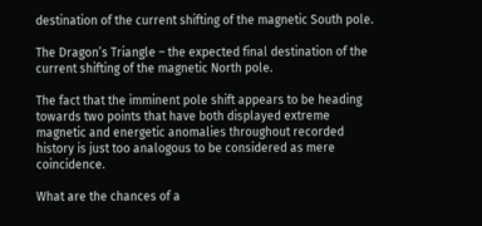destination of the current shifting of the magnetic South pole.

The Dragon’s Triangle – the expected final destination of the current shifting of the magnetic North pole.

The fact that the imminent pole shift appears to be heading towards two points that have both displayed extreme magnetic and energetic anomalies throughout recorded history is just too analogous to be considered as mere coincidence.

What are the chances of a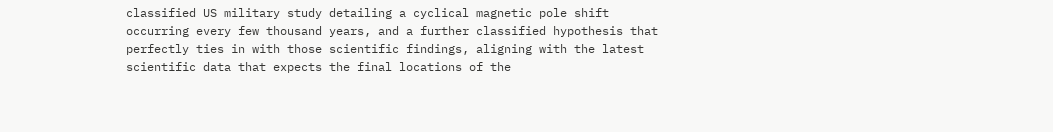classified US military study detailing a cyclical magnetic pole shift occurring every few thousand years, and a further classified hypothesis that perfectly ties in with those scientific findings, aligning with the latest scientific data that expects the final locations of the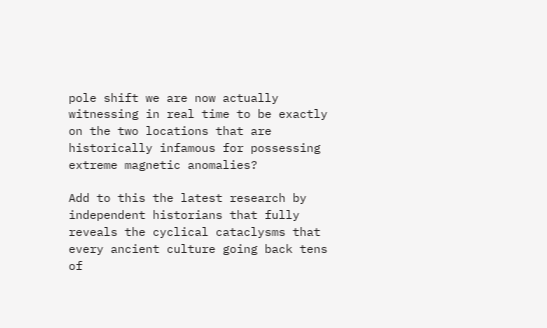pole shift we are now actually witnessing in real time to be exactly on the two locations that are historically infamous for possessing extreme magnetic anomalies?

Add to this the latest research by independent historians that fully reveals the cyclical cataclysms that every ancient culture going back tens of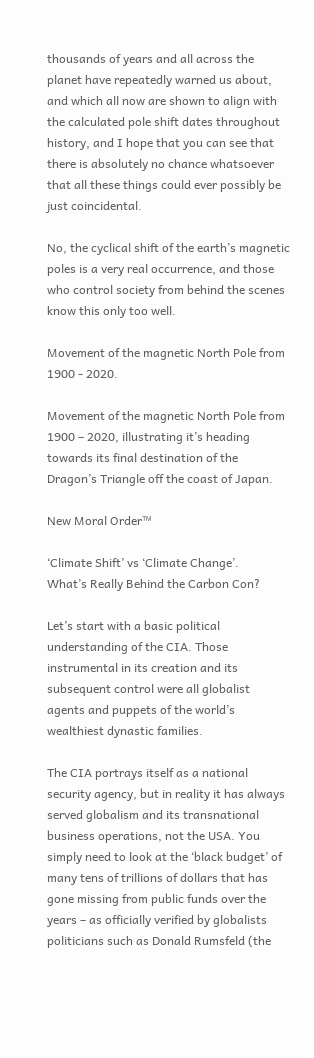thousands of years and all across the planet have repeatedly warned us about, and which all now are shown to align with the calculated pole shift dates throughout history, and I hope that you can see that there is absolutely no chance whatsoever that all these things could ever possibly be just coincidental.

No, the cyclical shift of the earth’s magnetic poles is a very real occurrence, and those who control society from behind the scenes know this only too well.

Movement of the magnetic North Pole from 1900 - 2020.

Movement of the magnetic North Pole from 1900 – 2020, illustrating it’s heading towards its final destination of the Dragon’s Triangle off the coast of Japan.

New Moral Order™

‘Climate Shift’ vs ‘Climate Change’.
What’s Really Behind the Carbon Con?

Let’s start with a basic political understanding of the CIA. Those instrumental in its creation and its subsequent control were all globalist agents and puppets of the world’s wealthiest dynastic families.

The CIA portrays itself as a national security agency, but in reality it has always served globalism and its transnational business operations, not the USA. You simply need to look at the ‘black budget’ of many tens of trillions of dollars that has gone missing from public funds over the years – as officially verified by globalists politicians such as Donald Rumsfeld (the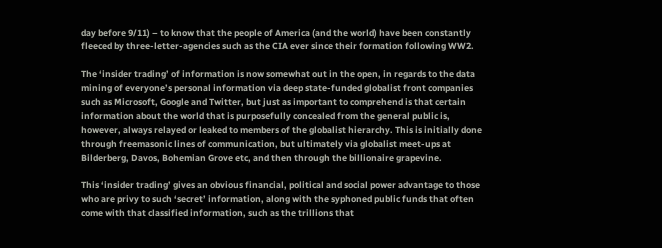day before 9/11) – to know that the people of America (and the world) have been constantly fleeced by three-letter-agencies such as the CIA ever since their formation following WW2.

The ‘insider trading’ of information is now somewhat out in the open, in regards to the data mining of everyone’s personal information via deep state-funded globalist front companies such as Microsoft, Google and Twitter, but just as important to comprehend is that certain information about the world that is purposefully concealed from the general public is, however, always relayed or leaked to members of the globalist hierarchy. This is initially done through freemasonic lines of communication, but ultimately via globalist meet-ups at Bilderberg, Davos, Bohemian Grove etc, and then through the billionaire grapevine.

This ‘insider trading’ gives an obvious financial, political and social power advantage to those who are privy to such ‘secret’ information, along with the syphoned public funds that often come with that classified information, such as the trillions that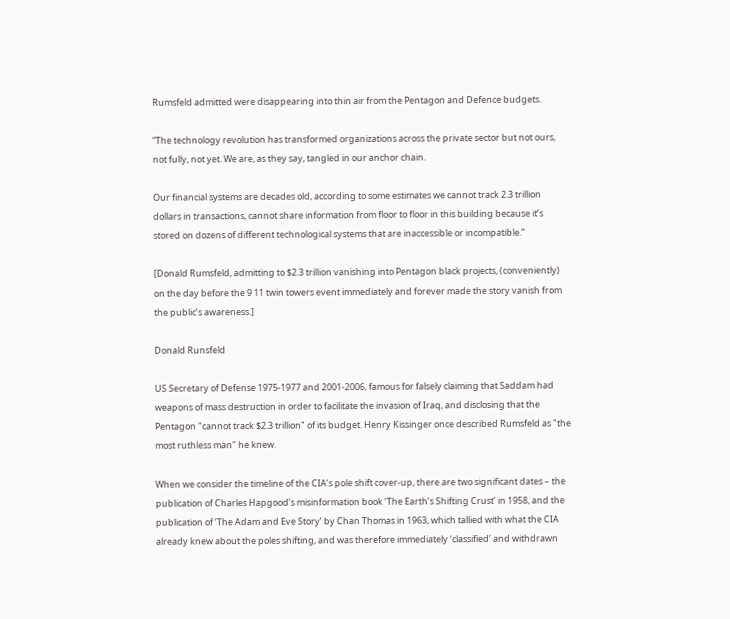Rumsfeld admitted were disappearing into thin air from the Pentagon and Defence budgets.

“The technology revolution has transformed organizations across the private sector but not ours, not fully, not yet. We are, as they say, tangled in our anchor chain.

Our financial systems are decades old, according to some estimates we cannot track 2.3 trillion dollars in transactions, cannot share information from floor to floor in this building because it’s stored on dozens of different technological systems that are inaccessible or incompatible.”

[Donald Rumsfeld, admitting to $2.3 trillion vanishing into Pentagon black projects, (conveniently) on the day before the 9 11 twin towers event immediately and forever made the story vanish from the public’s awareness.]

Donald Runsfeld

US Secretary of Defense 1975-1977 and 2001-2006, famous for falsely claiming that Saddam had weapons of mass destruction in order to facilitate the invasion of Iraq, and disclosing that the Pentagon "cannot track $2.3 trillion" of its budget. Henry Kissinger once described Rumsfeld as "the most ruthless man" he knew.

When we consider the timeline of the CIA’s pole shift cover-up, there are two significant dates – the publication of Charles Hapgood’s misinformation book ‘The Earth’s Shifting Crust’ in 1958, and the publication of ‘The Adam and Eve Story’ by Chan Thomas in 1963, which tallied with what the CIA already knew about the poles shifting, and was therefore immediately ‘classified’ and withdrawn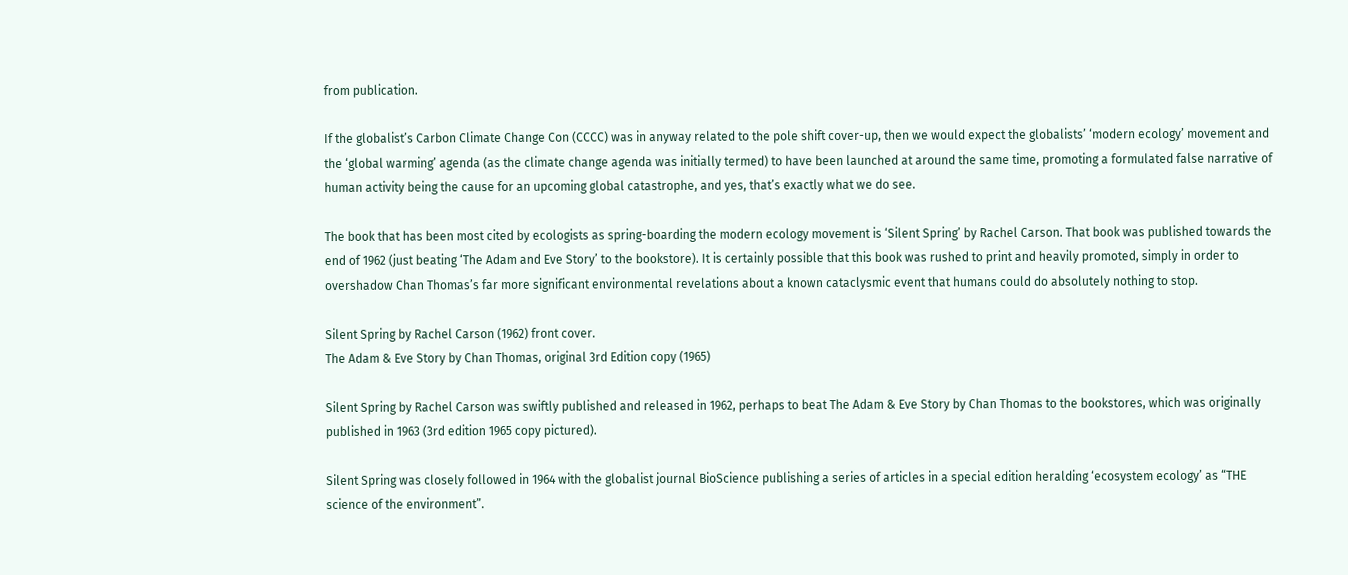from publication.

If the globalist’s Carbon Climate Change Con (CCCC) was in anyway related to the pole shift cover-up, then we would expect the globalists’ ‘modern ecology’ movement and the ‘global warming’ agenda (as the climate change agenda was initially termed) to have been launched at around the same time, promoting a formulated false narrative of human activity being the cause for an upcoming global catastrophe, and yes, that’s exactly what we do see.

The book that has been most cited by ecologists as spring-boarding the modern ecology movement is ‘Silent Spring’ by Rachel Carson. That book was published towards the end of 1962 (just beating ‘The Adam and Eve Story’ to the bookstore). It is certainly possible that this book was rushed to print and heavily promoted, simply in order to overshadow Chan Thomas’s far more significant environmental revelations about a known cataclysmic event that humans could do absolutely nothing to stop.

Silent Spring by Rachel Carson (1962) front cover.
The Adam & Eve Story by Chan Thomas, original 3rd Edition copy (1965)

Silent Spring by Rachel Carson was swiftly published and released in 1962, perhaps to beat The Adam & Eve Story by Chan Thomas to the bookstores, which was originally published in 1963 (3rd edition 1965 copy pictured).

Silent Spring was closely followed in 1964 with the globalist journal BioScience publishing a series of articles in a special edition heralding ‘ecosystem ecology’ as “THE science of the environment”.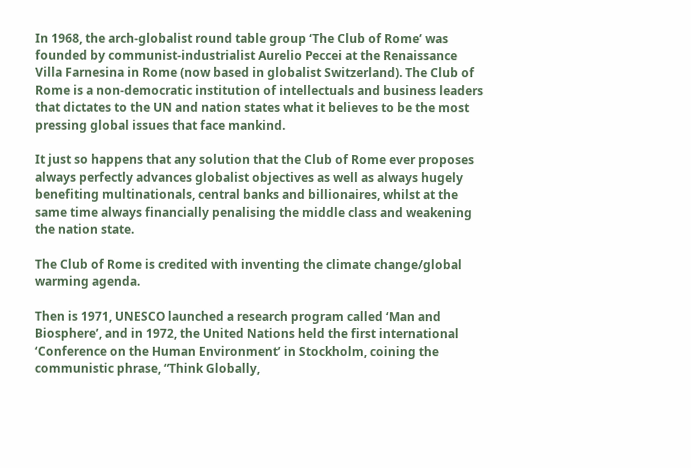In 1968, the arch-globalist round table group ‘The Club of Rome’ was founded by communist-industrialist Aurelio Peccei at the Renaissance Villa Farnesina in Rome (now based in globalist Switzerland). The Club of Rome is a non-democratic institution of intellectuals and business leaders that dictates to the UN and nation states what it believes to be the most pressing global issues that face mankind.

It just so happens that any solution that the Club of Rome ever proposes always perfectly advances globalist objectives as well as always hugely benefiting multinationals, central banks and billionaires, whilst at the same time always financially penalising the middle class and weakening the nation state.

The Club of Rome is credited with inventing the climate change/global warming agenda.

Then is 1971, UNESCO launched a research program called ‘Man and Biosphere’, and in 1972, the United Nations held the first international ‘Conference on the Human Environment’ in Stockholm, coining the communistic phrase, “Think Globally,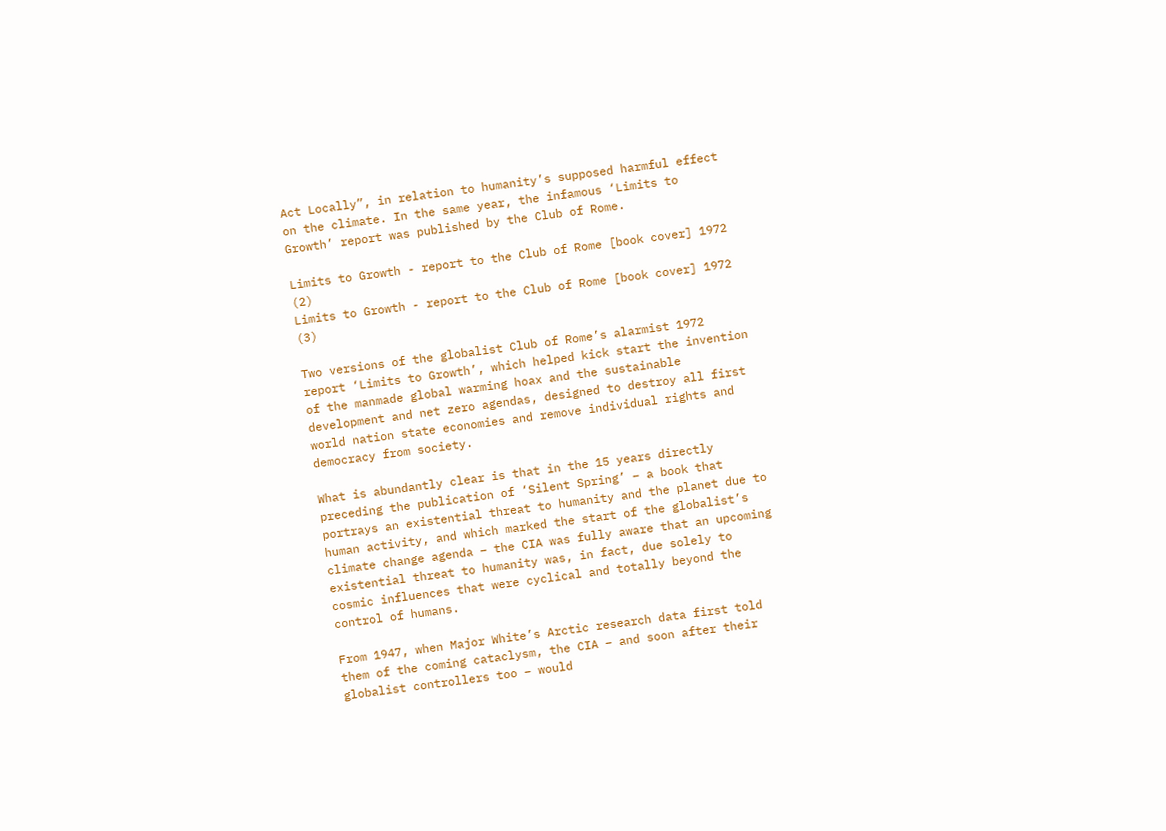Act Locally”, in relation to humanity’s supposed harmful effect on the climate. In the same year, the infamous ‘Limits to Growth’ report was published by the Club of Rome.

Limits to Growth - report to the Club of Rome [book cover] 1972 (2)
Limits to Growth - report to the Club of Rome [book cover] 1972 (3)

Two versions of the globalist Club of Rome’s alarmist 1972 report ‘Limits to Growth’, which helped kick start the invention of the manmade global warming hoax and the sustainable development and net zero agendas, designed to destroy all first world nation state economies and remove individual rights and democracy from society.

What is abundantly clear is that in the 15 years directly preceding the publication of ‘Silent Spring’ – a book that portrays an existential threat to humanity and the planet due to human activity, and which marked the start of the globalist’s climate change agenda – the CIA was fully aware that an upcoming existential threat to humanity was, in fact, due solely to cosmic influences that were cyclical and totally beyond the control of humans.

From 1947, when Major White’s Arctic research data first told them of the coming cataclysm, the CIA – and soon after their globalist controllers too – would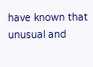have known that unusual and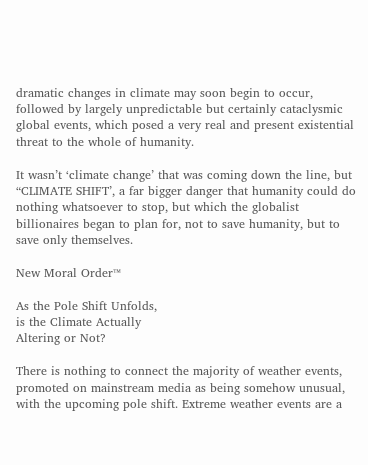dramatic changes in climate may soon begin to occur, followed by largely unpredictable but certainly cataclysmic global events, which posed a very real and present existential threat to the whole of humanity.

It wasn’t ‘climate change’ that was coming down the line, but “CLIMATE SHIFT’, a far bigger danger that humanity could do nothing whatsoever to stop, but which the globalist billionaires began to plan for, not to save humanity, but to save only themselves.

New Moral Order™

As the Pole Shift Unfolds,
is the Climate Actually
Altering or Not?

There is nothing to connect the majority of weather events, promoted on mainstream media as being somehow unusual, with the upcoming pole shift. Extreme weather events are a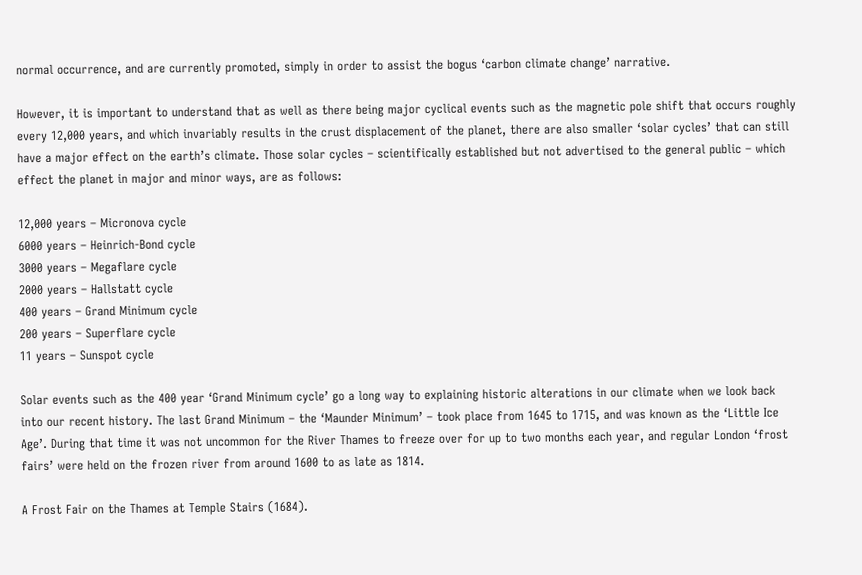normal occurrence, and are currently promoted, simply in order to assist the bogus ‘carbon climate change’ narrative.

However, it is important to understand that as well as there being major cyclical events such as the magnetic pole shift that occurs roughly every 12,000 years, and which invariably results in the crust displacement of the planet, there are also smaller ‘solar cycles’ that can still have a major effect on the earth’s climate. Those solar cycles – scientifically established but not advertised to the general public – which effect the planet in major and minor ways, are as follows:

12,000 years – Micronova cycle
6000 years – Heinrich-Bond cycle
3000 years – Megaflare cycle
2000 years – Hallstatt cycle
400 years – Grand Minimum cycle
200 years – Superflare cycle
11 years – Sunspot cycle

Solar events such as the 400 year ‘Grand Minimum cycle’ go a long way to explaining historic alterations in our climate when we look back into our recent history. The last Grand Minimum – the ‘Maunder Minimum’ – took place from 1645 to 1715, and was known as the ‘Little Ice Age’. During that time it was not uncommon for the River Thames to freeze over for up to two months each year, and regular London ‘frost fairs’ were held on the frozen river from around 1600 to as late as 1814.

A Frost Fair on the Thames at Temple Stairs (1684).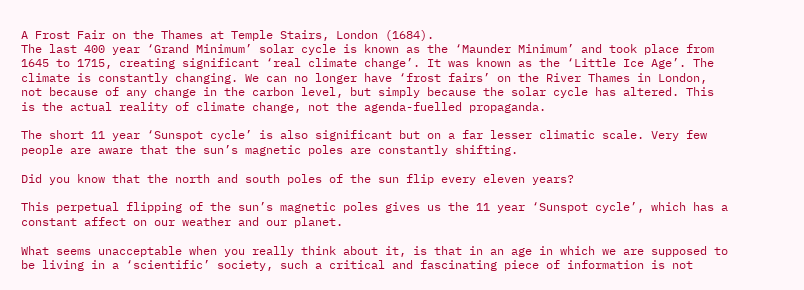A Frost Fair on the Thames at Temple Stairs, London (1684).
The last 400 year ‘Grand Minimum’ solar cycle is known as the ‘Maunder Minimum’ and took place from 1645 to 1715, creating significant ‘real climate change’. It was known as the ‘Little Ice Age’. The climate is constantly changing. We can no longer have ‘frost fairs’ on the River Thames in London, not because of any change in the carbon level, but simply because the solar cycle has altered. This is the actual reality of climate change, not the agenda-fuelled propaganda.

The short 11 year ‘Sunspot cycle’ is also significant but on a far lesser climatic scale. Very few people are aware that the sun’s magnetic poles are constantly shifting.

Did you know that the north and south poles of the sun flip every eleven years?

This perpetual flipping of the sun’s magnetic poles gives us the 11 year ‘Sunspot cycle’, which has a constant affect on our weather and our planet.

What seems unacceptable when you really think about it, is that in an age in which we are supposed to be living in a ‘scientific’ society, such a critical and fascinating piece of information is not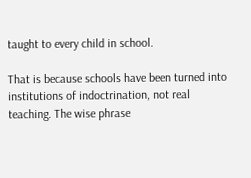taught to every child in school.

That is because schools have been turned into institutions of indoctrination, not real teaching. The wise phrase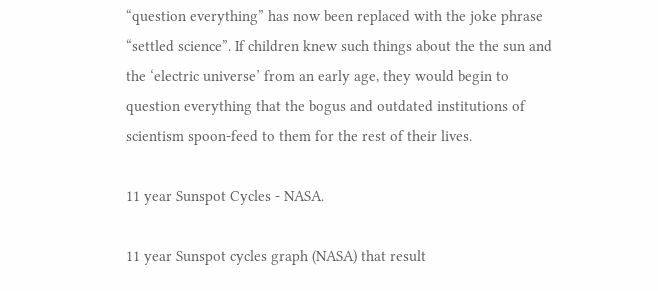“question everything” has now been replaced with the joke phrase “settled science”. If children knew such things about the the sun and the ‘electric universe’ from an early age, they would begin to question everything that the bogus and outdated institutions of scientism spoon-feed to them for the rest of their lives.

11 year Sunspot Cycles - NASA.

11 year Sunspot cycles graph (NASA) that result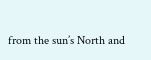from the sun’s North and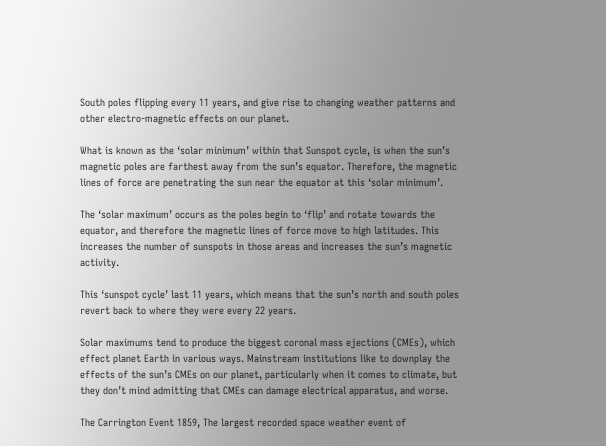South poles flipping every 11 years, and give rise to changing weather patterns and other electro-magnetic effects on our planet.

What is known as the ‘solar minimum’ within that Sunspot cycle, is when the sun’s magnetic poles are farthest away from the sun’s equator. Therefore, the magnetic lines of force are penetrating the sun near the equator at this ‘solar minimum’.

The ‘solar maximum’ occurs as the poles begin to ‘flip’ and rotate towards the equator, and therefore the magnetic lines of force move to high latitudes. This increases the number of sunspots in those areas and increases the sun’s magnetic activity.

This ‘sunspot cycle’ last 11 years, which means that the sun’s north and south poles revert back to where they were every 22 years.

Solar maximums tend to produce the biggest coronal mass ejections (CMEs), which effect planet Earth in various ways. Mainstream institutions like to downplay the effects of the sun’s CMEs on our planet, particularly when it comes to climate, but they don’t mind admitting that CMEs can damage electrical apparatus, and worse.

The Carrington Event 1859, The largest recorded space weather event of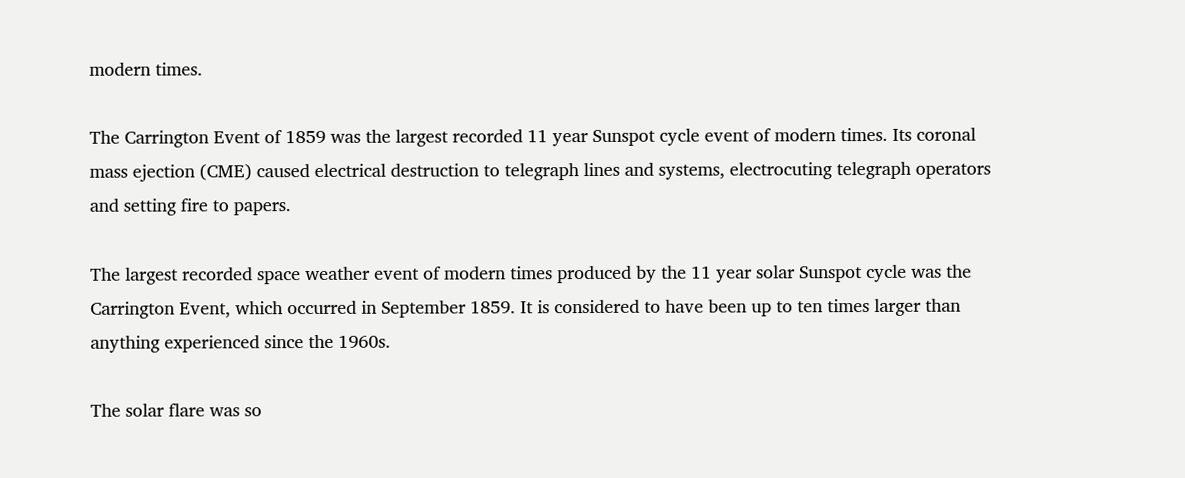modern times.

The Carrington Event of 1859 was the largest recorded 11 year Sunspot cycle event of modern times. Its coronal mass ejection (CME) caused electrical destruction to telegraph lines and systems, electrocuting telegraph operators and setting fire to papers.

The largest recorded space weather event of modern times produced by the 11 year solar Sunspot cycle was the Carrington Event, which occurred in September 1859. It is considered to have been up to ten times larger than anything experienced since the 1960s.

The solar flare was so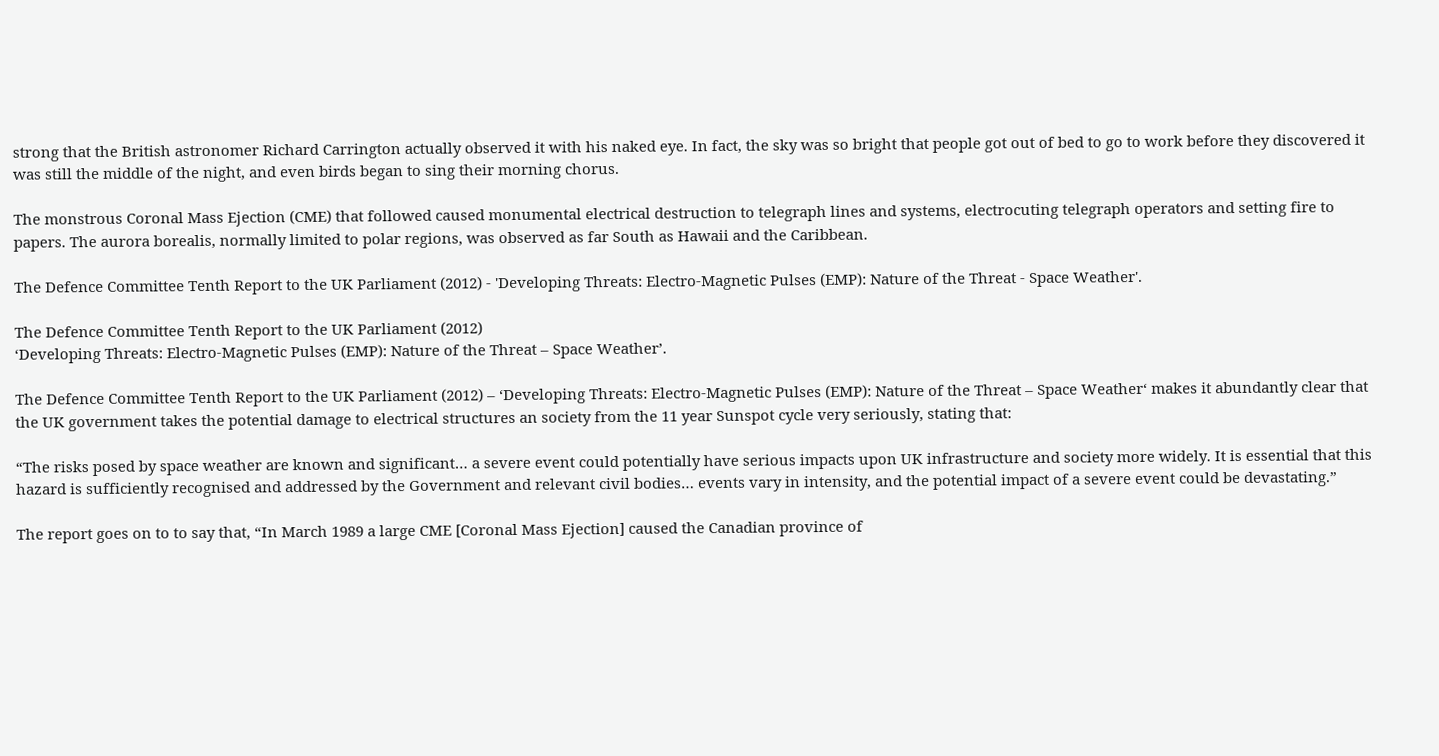strong that the British astronomer Richard Carrington actually observed it with his naked eye. In fact, the sky was so bright that people got out of bed to go to work before they discovered it was still the middle of the night, and even birds began to sing their morning chorus.

The monstrous Coronal Mass Ejection (CME) that followed caused monumental electrical destruction to telegraph lines and systems, electrocuting telegraph operators and setting fire to papers. The aurora borealis, normally limited to polar regions, was observed as far South as Hawaii and the Caribbean.

The Defence Committee Tenth Report to the UK Parliament (2012) - 'Developing Threats: Electro-Magnetic Pulses (EMP): Nature of the Threat - Space Weather'.

The Defence Committee Tenth Report to the UK Parliament (2012)
‘Developing Threats: Electro-Magnetic Pulses (EMP): Nature of the Threat – Space Weather’.

The Defence Committee Tenth Report to the UK Parliament (2012) – ‘Developing Threats: Electro-Magnetic Pulses (EMP): Nature of the Threat – Space Weather‘ makes it abundantly clear that the UK government takes the potential damage to electrical structures an society from the 11 year Sunspot cycle very seriously, stating that:

“The risks posed by space weather are known and significant… a severe event could potentially have serious impacts upon UK infrastructure and society more widely. It is essential that this hazard is sufficiently recognised and addressed by the Government and relevant civil bodies… events vary in intensity, and the potential impact of a severe event could be devastating.”

The report goes on to to say that, “In March 1989 a large CME [Coronal Mass Ejection] caused the Canadian province of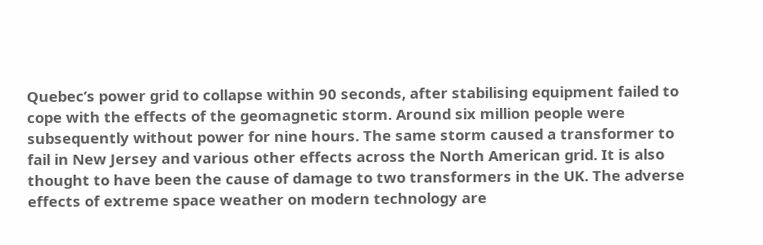Quebec’s power grid to collapse within 90 seconds, after stabilising equipment failed to cope with the effects of the geomagnetic storm. Around six million people were subsequently without power for nine hours. The same storm caused a transformer to fail in New Jersey and various other effects across the North American grid. It is also thought to have been the cause of damage to two transformers in the UK. The adverse effects of extreme space weather on modern technology are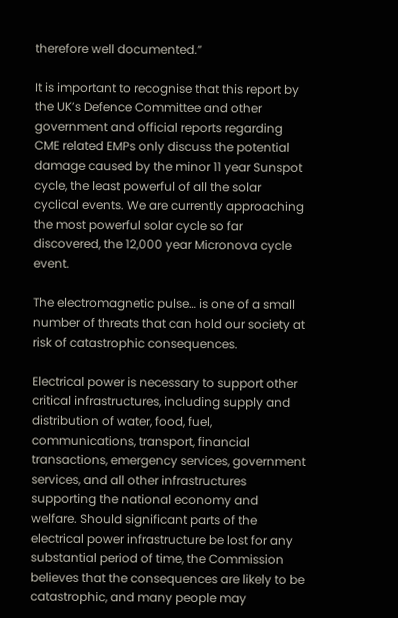therefore well documented.”

It is important to recognise that this report by the UK’s Defence Committee and other government and official reports regarding CME related EMPs only discuss the potential damage caused by the minor 11 year Sunspot cycle, the least powerful of all the solar cyclical events. We are currently approaching the most powerful solar cycle so far discovered, the 12,000 year Micronova cycle event.

The electromagnetic pulse… is one of a small number of threats that can hold our society at risk of catastrophic consequences.

Electrical power is necessary to support other critical infrastructures, including supply and distribution of water, food, fuel, communications, transport, financial transactions, emergency services, government services, and all other infrastructures supporting the national economy and welfare. Should significant parts of the electrical power infrastructure be lost for any substantial period of time, the Commission believes that the consequences are likely to be catastrophic, and many people may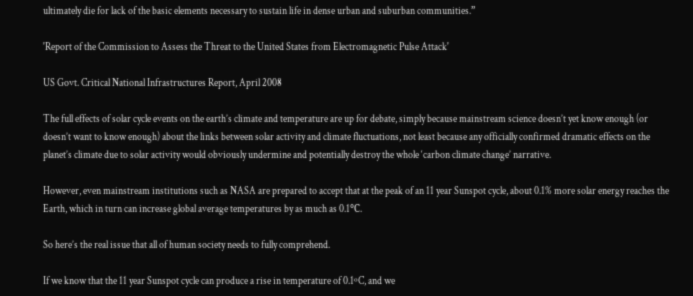ultimately die for lack of the basic elements necessary to sustain life in dense urban and suburban communities.”

'Report of the Commission to Assess the Threat to the United States from Electromagnetic Pulse Attack'

US Govt. Critical National Infrastructures Report, April 2008

The full effects of solar cycle events on the earth’s climate and temperature are up for debate, simply because mainstream science doesn’t yet know enough (or doesn’t want to know enough) about the links between solar activity and climate fluctuations, not least because any officially confirmed dramatic effects on the planet’s climate due to solar activity would obviously undermine and potentially destroy the whole ‘carbon climate change’ narrative.

However, even mainstream institutions such as NASA are prepared to accept that at the peak of an 11 year Sunspot cycle, about 0.1% more solar energy reaches the Earth, which in turn can increase global average temperatures by as much as 0.1℃.

So here’s the real issue that all of human society needs to fully comprehend.

If we know that the 11 year Sunspot cycle can produce a rise in temperature of 0.1ºC, and we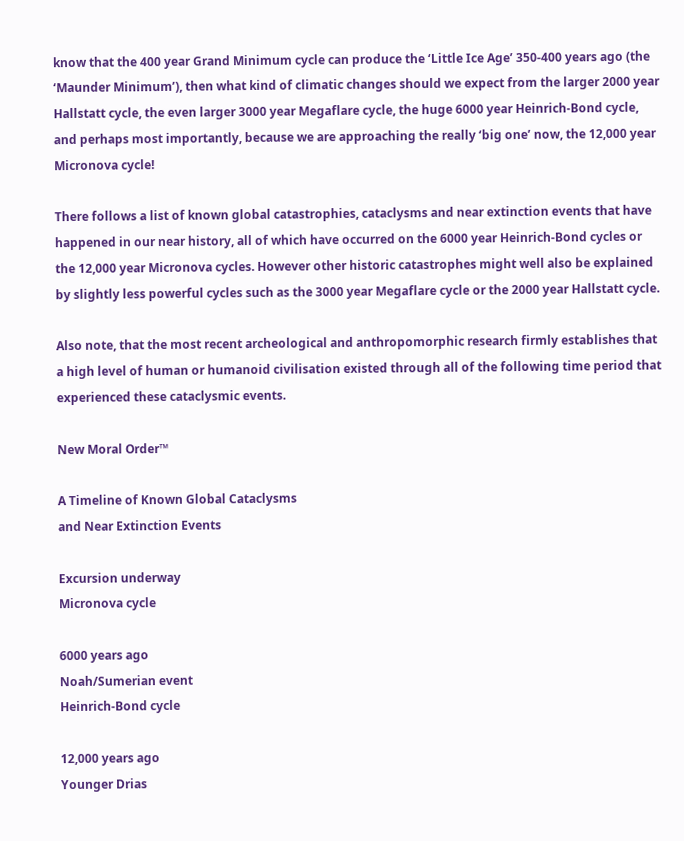know that the 400 year Grand Minimum cycle can produce the ‘Little Ice Age’ 350-400 years ago (the ‘Maunder Minimum’), then what kind of climatic changes should we expect from the larger 2000 year Hallstatt cycle, the even larger 3000 year Megaflare cycle, the huge 6000 year Heinrich-Bond cycle, and perhaps most importantly, because we are approaching the really ‘big one’ now, the 12,000 year Micronova cycle!

There follows a list of known global catastrophies, cataclysms and near extinction events that have happened in our near history, all of which have occurred on the 6000 year Heinrich-Bond cycles or the 12,000 year Micronova cycles. However other historic catastrophes might well also be explained by slightly less powerful cycles such as the 3000 year Megaflare cycle or the 2000 year Hallstatt cycle.

Also note, that the most recent archeological and anthropomorphic research firmly establishes that a high level of human or humanoid civilisation existed through all of the following time period that experienced these cataclysmic events.

New Moral Order™

A Timeline of Known Global Cataclysms
and Near Extinction Events

Excursion underway
Micronova cycle

6000 years ago
Noah/Sumerian event
Heinrich-Bond cycle

12,000 years ago
Younger Drias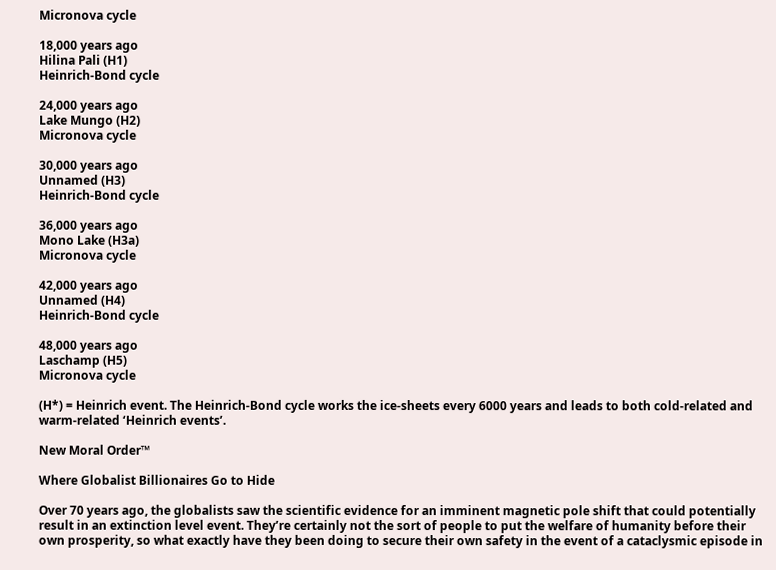Micronova cycle

18,000 years ago
Hilina Pali (H1)
Heinrich-Bond cycle

24,000 years ago
Lake Mungo (H2)
Micronova cycle

30,000 years ago
Unnamed (H3)
Heinrich-Bond cycle

36,000 years ago
Mono Lake (H3a)
Micronova cycle

42,000 years ago
Unnamed (H4)
Heinrich-Bond cycle

48,000 years ago
Laschamp (H5)
Micronova cycle

(H*) = Heinrich event. The Heinrich-Bond cycle works the ice-sheets every 6000 years and leads to both cold-related and warm-related ‘Heinrich events’.

New Moral Order™

Where Globalist Billionaires Go to Hide

Over 70 years ago, the globalists saw the scientific evidence for an imminent magnetic pole shift that could potentially result in an extinction level event. They’re certainly not the sort of people to put the welfare of humanity before their own prosperity, so what exactly have they been doing to secure their own safety in the event of a cataclysmic episode in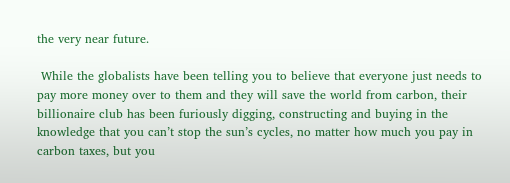the very near future.

 While the globalists have been telling you to believe that everyone just needs to pay more money over to them and they will save the world from carbon, their billionaire club has been furiously digging, constructing and buying in the knowledge that you can’t stop the sun’s cycles, no matter how much you pay in carbon taxes, but you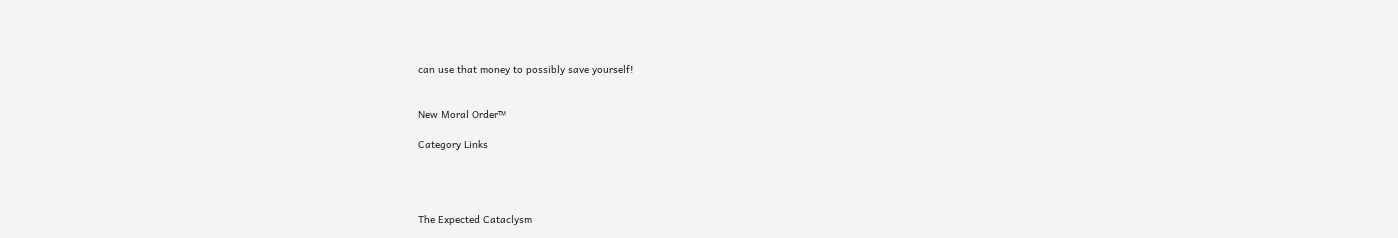can use that money to possibly save yourself!


New Moral Order™

Category Links




The Expected Cataclysm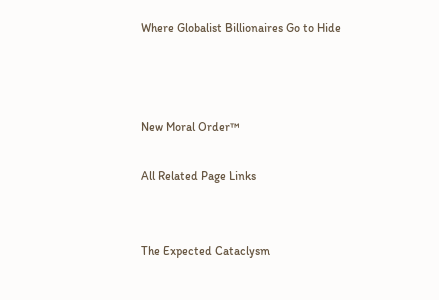Where Globalist Billionaires Go to Hide



New Moral Order™

All Related Page Links


The Expected Cataclysm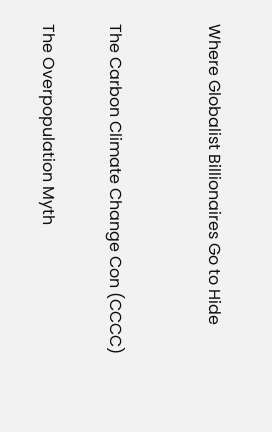Where Globalist Billionaires Go to Hide


The Carbon Climate Change Con (CCCC)

The Overpopulation Myth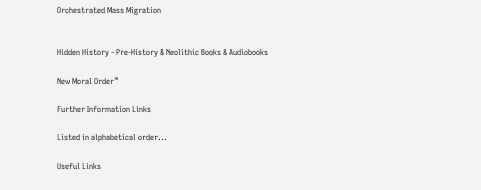Orchestrated Mass Migration


Hidden History - Pre-History & Neolithic Books & Audiobooks

New Moral Order™

Further Information Links

Listed in alphabetical order...

Useful Links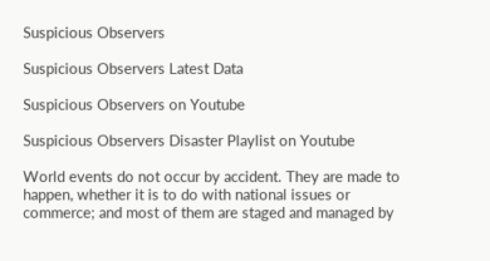Suspicious Observers

Suspicious Observers Latest Data

Suspicious Observers on Youtube

Suspicious Observers Disaster Playlist on Youtube

World events do not occur by accident. They are made to happen, whether it is to do with national issues or commerce; and most of them are staged and managed by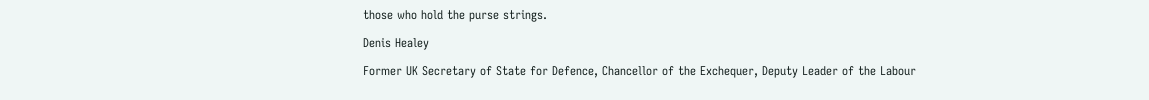those who hold the purse strings.

Denis Healey

Former UK Secretary of State for Defence, Chancellor of the Exchequer, Deputy Leader of the Labour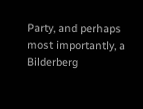Party, and perhaps most importantly, a Bilderberg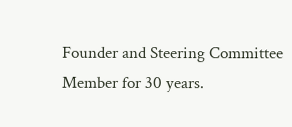Founder and Steering Committee Member for 30 years.